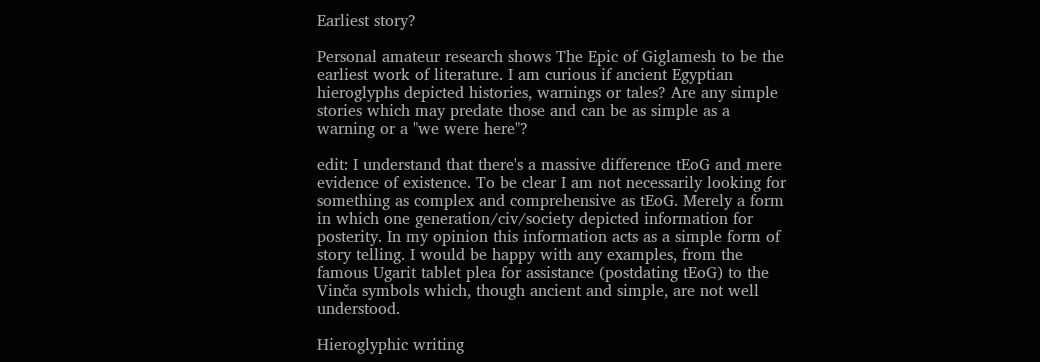Earliest story?

Personal amateur research shows The Epic of Giglamesh to be the earliest work of literature. I am curious if ancient Egyptian hieroglyphs depicted histories, warnings or tales? Are any simple stories which may predate those and can be as simple as a warning or a "we were here"?

edit: I understand that there's a massive difference tEoG and mere evidence of existence. To be clear I am not necessarily looking for something as complex and comprehensive as tEoG. Merely a form in which one generation/civ/society depicted information for posterity. In my opinion this information acts as a simple form of story telling. I would be happy with any examples, from the famous Ugarit tablet plea for assistance (postdating tEoG) to the Vinča symbols which, though ancient and simple, are not well understood.

Hieroglyphic writing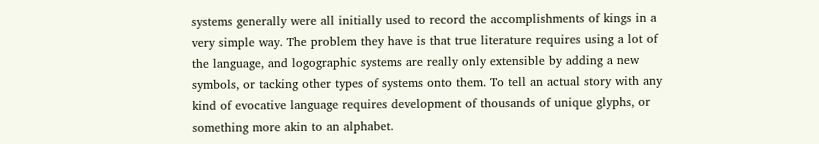systems generally were all initially used to record the accomplishments of kings in a very simple way. The problem they have is that true literature requires using a lot of the language, and logographic systems are really only extensible by adding a new symbols, or tacking other types of systems onto them. To tell an actual story with any kind of evocative language requires development of thousands of unique glyphs, or something more akin to an alphabet.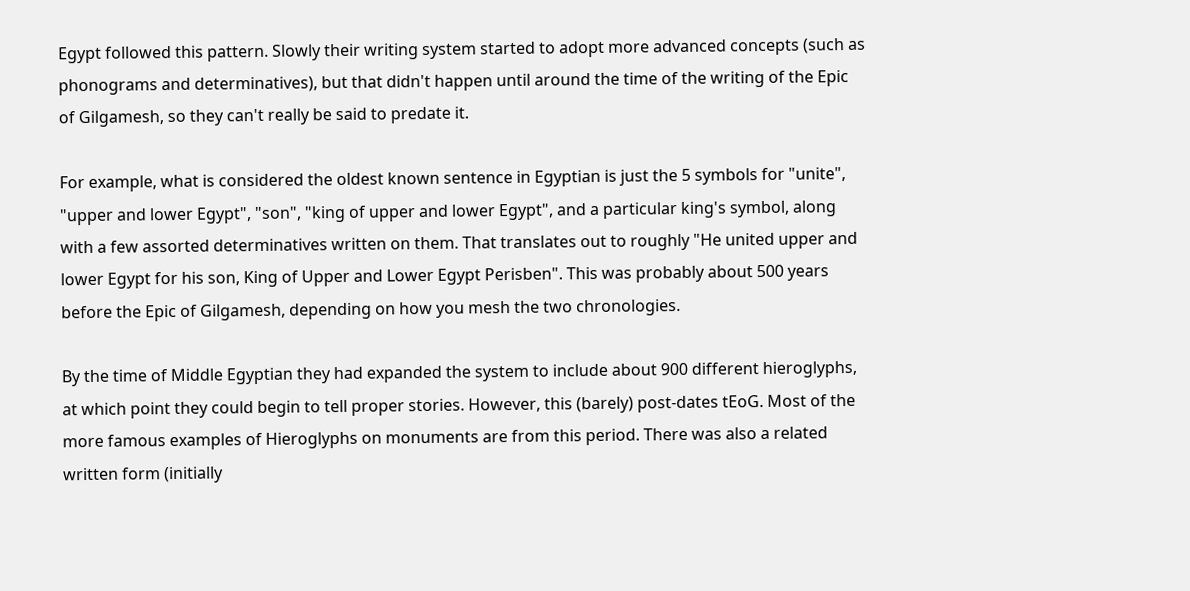Egypt followed this pattern. Slowly their writing system started to adopt more advanced concepts (such as phonograms and determinatives), but that didn't happen until around the time of the writing of the Epic of Gilgamesh, so they can't really be said to predate it.

For example, what is considered the oldest known sentence in Egyptian is just the 5 symbols for "unite", "upper and lower Egypt", "son", "king of upper and lower Egypt", and a particular king's symbol, along with a few assorted determinatives written on them. That translates out to roughly "He united upper and lower Egypt for his son, King of Upper and Lower Egypt Perisben". This was probably about 500 years before the Epic of Gilgamesh, depending on how you mesh the two chronologies.

By the time of Middle Egyptian they had expanded the system to include about 900 different hieroglyphs, at which point they could begin to tell proper stories. However, this (barely) post-dates tEoG. Most of the more famous examples of Hieroglyphs on monuments are from this period. There was also a related written form (initially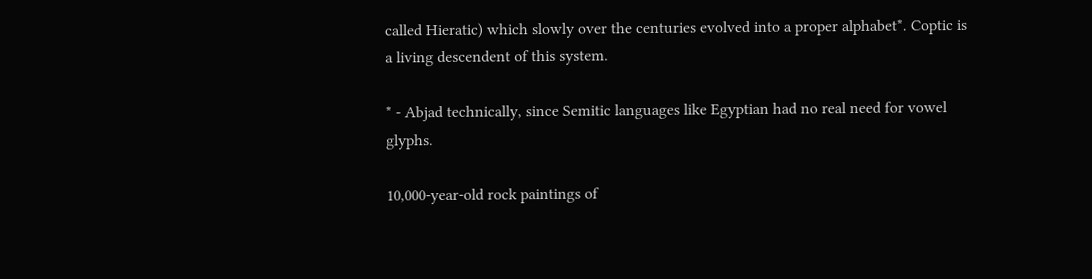called Hieratic) which slowly over the centuries evolved into a proper alphabet*. Coptic is a living descendent of this system.

* - Abjad technically, since Semitic languages like Egyptian had no real need for vowel glyphs.

10,000-year-old rock paintings of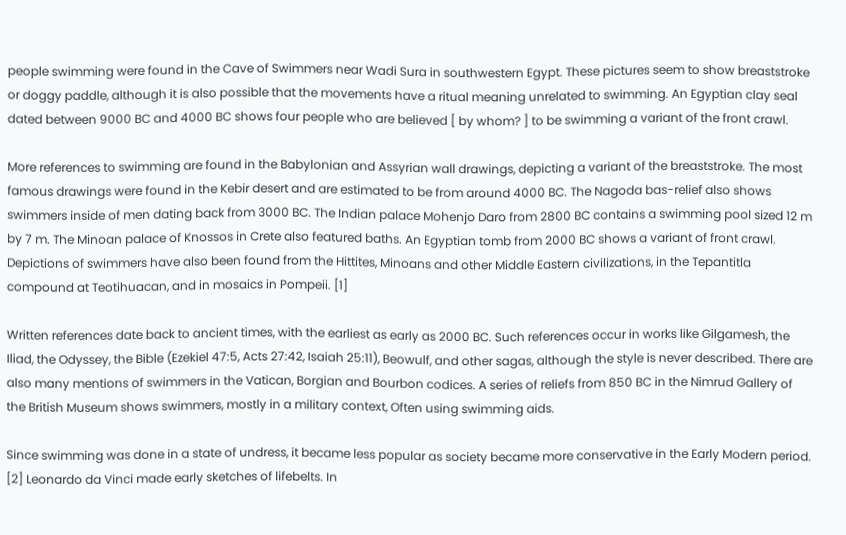people swimming were found in the Cave of Swimmers near Wadi Sura in southwestern Egypt. These pictures seem to show breaststroke or doggy paddle, although it is also possible that the movements have a ritual meaning unrelated to swimming. An Egyptian clay seal dated between 9000 BC and 4000 BC shows four people who are believed [ by whom? ] to be swimming a variant of the front crawl.

More references to swimming are found in the Babylonian and Assyrian wall drawings, depicting a variant of the breaststroke. The most famous drawings were found in the Kebir desert and are estimated to be from around 4000 BC. The Nagoda bas-relief also shows swimmers inside of men dating back from 3000 BC. The Indian palace Mohenjo Daro from 2800 BC contains a swimming pool sized 12 m by 7 m. The Minoan palace of Knossos in Crete also featured baths. An Egyptian tomb from 2000 BC shows a variant of front crawl. Depictions of swimmers have also been found from the Hittites, Minoans and other Middle Eastern civilizations, in the Tepantitla compound at Teotihuacan, and in mosaics in Pompeii. [1]

Written references date back to ancient times, with the earliest as early as 2000 BC. Such references occur in works like Gilgamesh, the Iliad, the Odyssey, the Bible (Ezekiel 47:5, Acts 27:42, Isaiah 25:11), Beowulf, and other sagas, although the style is never described. There are also many mentions of swimmers in the Vatican, Borgian and Bourbon codices. A series of reliefs from 850 BC in the Nimrud Gallery of the British Museum shows swimmers, mostly in a military context, Often using swimming aids.

Since swimming was done in a state of undress, it became less popular as society became more conservative in the Early Modern period. [2] Leonardo da Vinci made early sketches of lifebelts. In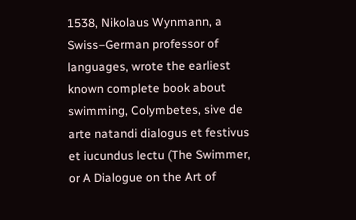1538, Nikolaus Wynmann, a Swiss–German professor of languages, wrote the earliest known complete book about swimming, Colymbetes, sive de arte natandi dialogus et festivus et iucundus lectu (The Swimmer, or A Dialogue on the Art of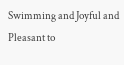Swimming and Joyful and Pleasant to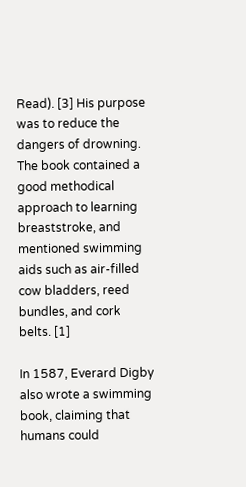Read). [3] His purpose was to reduce the dangers of drowning. The book contained a good methodical approach to learning breaststroke, and mentioned swimming aids such as air-filled cow bladders, reed bundles, and cork belts. [1]

In 1587, Everard Digby also wrote a swimming book, claiming that humans could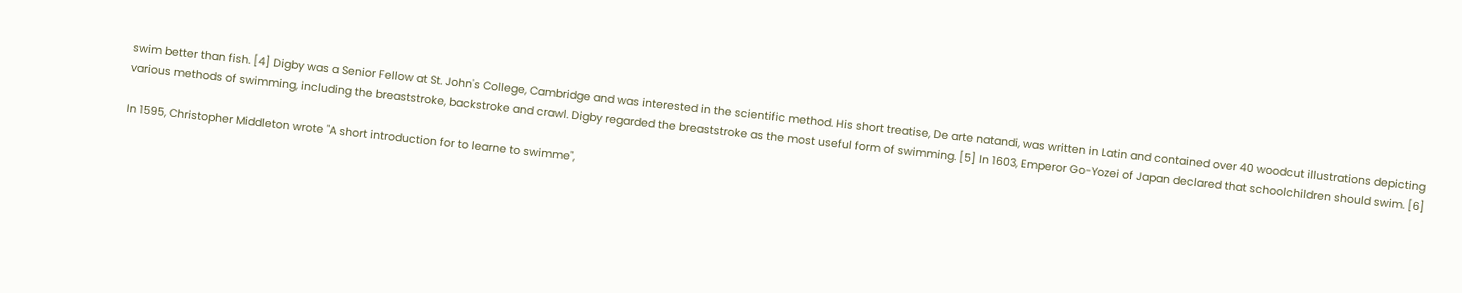swim better than fish. [4] Digby was a Senior Fellow at St. John's College, Cambridge and was interested in the scientific method. His short treatise, De arte natandi, was written in Latin and contained over 40 woodcut illustrations depicting various methods of swimming, including the breaststroke, backstroke and crawl. Digby regarded the breaststroke as the most useful form of swimming. [5] In 1603, Emperor Go-Yozei of Japan declared that schoolchildren should swim. [6]

In 1595, Christopher Middleton wrote "A short introduction for to learne to swimme",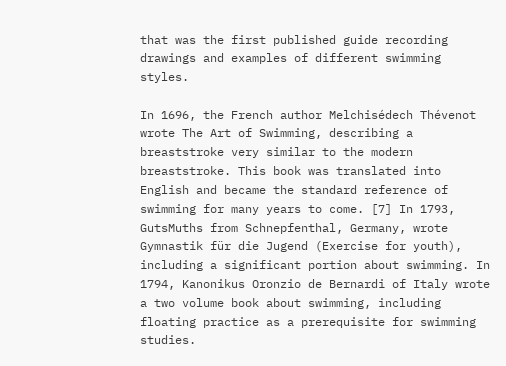that was the first published guide recording drawings and examples of different swimming styles.

In 1696, the French author Melchisédech Thévenot wrote The Art of Swimming, describing a breaststroke very similar to the modern breaststroke. This book was translated into English and became the standard reference of swimming for many years to come. [7] In 1793, GutsMuths from Schnepfenthal, Germany, wrote Gymnastik für die Jugend (Exercise for youth), including a significant portion about swimming. In 1794, Kanonikus Oronzio de Bernardi of Italy wrote a two volume book about swimming, including floating practice as a prerequisite for swimming studies.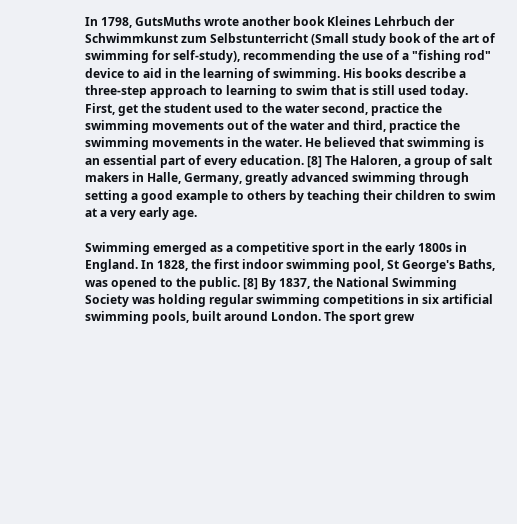In 1798, GutsMuths wrote another book Kleines Lehrbuch der Schwimmkunst zum Selbstunterricht (Small study book of the art of swimming for self-study), recommending the use of a "fishing rod" device to aid in the learning of swimming. His books describe a three-step approach to learning to swim that is still used today. First, get the student used to the water second, practice the swimming movements out of the water and third, practice the swimming movements in the water. He believed that swimming is an essential part of every education. [8] The Haloren, a group of salt makers in Halle, Germany, greatly advanced swimming through setting a good example to others by teaching their children to swim at a very early age.

Swimming emerged as a competitive sport in the early 1800s in England. In 1828, the first indoor swimming pool, St George's Baths, was opened to the public. [8] By 1837, the National Swimming Society was holding regular swimming competitions in six artificial swimming pools, built around London. The sport grew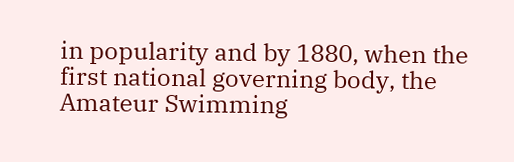in popularity and by 1880, when the first national governing body, the Amateur Swimming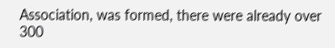Association, was formed, there were already over 300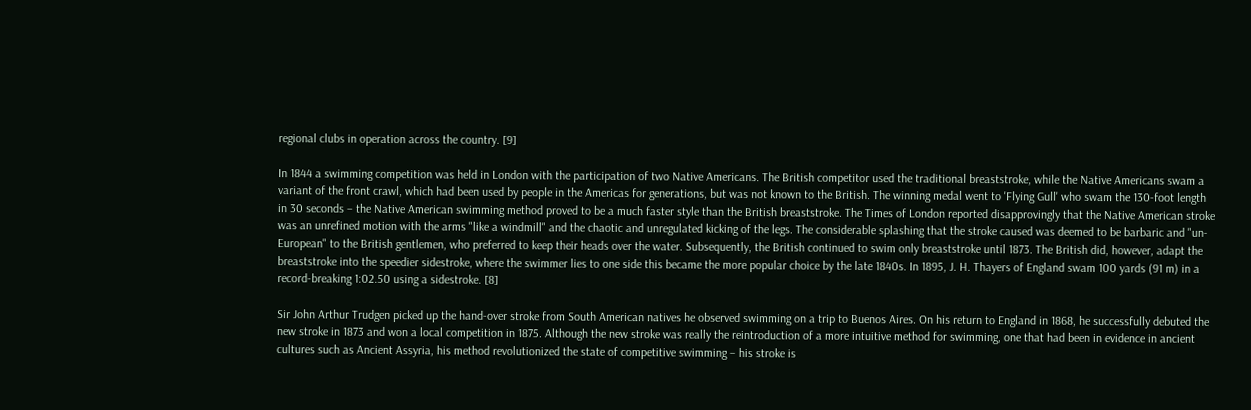regional clubs in operation across the country. [9]

In 1844 a swimming competition was held in London with the participation of two Native Americans. The British competitor used the traditional breaststroke, while the Native Americans swam a variant of the front crawl, which had been used by people in the Americas for generations, but was not known to the British. The winning medal went to 'Flying Gull' who swam the 130-foot length in 30 seconds – the Native American swimming method proved to be a much faster style than the British breaststroke. The Times of London reported disapprovingly that the Native American stroke was an unrefined motion with the arms "like a windmill" and the chaotic and unregulated kicking of the legs. The considerable splashing that the stroke caused was deemed to be barbaric and "un-European" to the British gentlemen, who preferred to keep their heads over the water. Subsequently, the British continued to swim only breaststroke until 1873. The British did, however, adapt the breaststroke into the speedier sidestroke, where the swimmer lies to one side this became the more popular choice by the late 1840s. In 1895, J. H. Thayers of England swam 100 yards (91 m) in a record-breaking 1:02.50 using a sidestroke. [8]

Sir John Arthur Trudgen picked up the hand-over stroke from South American natives he observed swimming on a trip to Buenos Aires. On his return to England in 1868, he successfully debuted the new stroke in 1873 and won a local competition in 1875. Although the new stroke was really the reintroduction of a more intuitive method for swimming, one that had been in evidence in ancient cultures such as Ancient Assyria, his method revolutionized the state of competitive swimming – his stroke is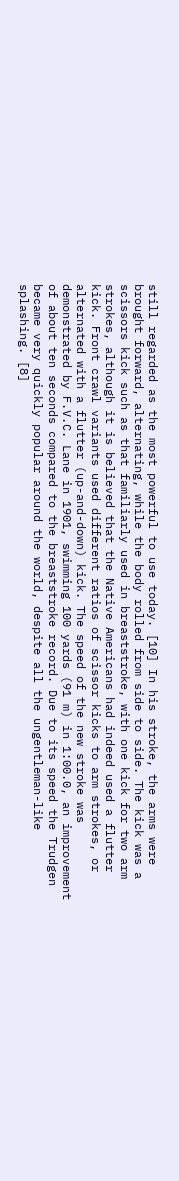still regarded as the most powerful to use today. [10] In his stroke, the arms were brought forward, alternating, while the body rolled from side to side. The kick was a scissors kick such as that familiarly used in breaststroke, with one kick for two arm strokes, although it is believed that the Native Americans had indeed used a flutter kick. Front crawl variants used different ratios of scissor kicks to arm strokes, or alternated with a flutter (up-and-down) kick. The speed of the new stroke was demonstrated by F.V.C. Lane in 1901, swimming 100 yards (91 m) in 1:00.0, an improvement of about ten seconds compared to the breaststroke record. Due to its speed the Trudgen became very quickly popular around the world, despite all the ungentleman-like splashing. [8]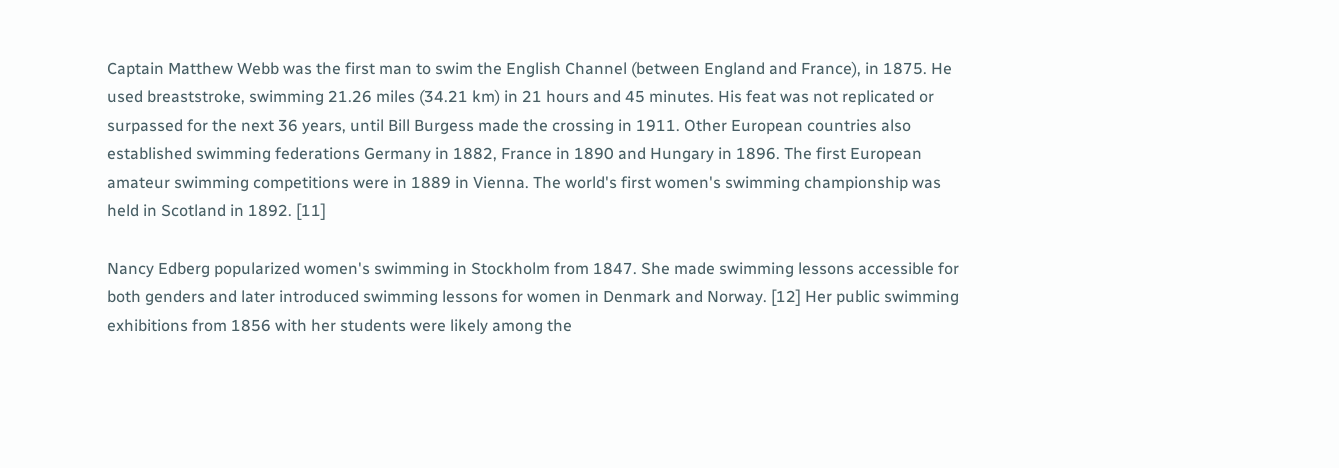Captain Matthew Webb was the first man to swim the English Channel (between England and France), in 1875. He used breaststroke, swimming 21.26 miles (34.21 km) in 21 hours and 45 minutes. His feat was not replicated or surpassed for the next 36 years, until Bill Burgess made the crossing in 1911. Other European countries also established swimming federations Germany in 1882, France in 1890 and Hungary in 1896. The first European amateur swimming competitions were in 1889 in Vienna. The world's first women's swimming championship was held in Scotland in 1892. [11]

Nancy Edberg popularized women's swimming in Stockholm from 1847. She made swimming lessons accessible for both genders and later introduced swimming lessons for women in Denmark and Norway. [12] Her public swimming exhibitions from 1856 with her students were likely among the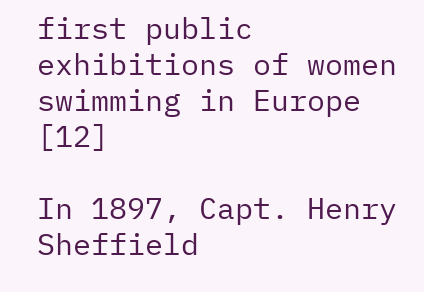first public exhibitions of women swimming in Europe [12]

In 1897, Capt. Henry Sheffield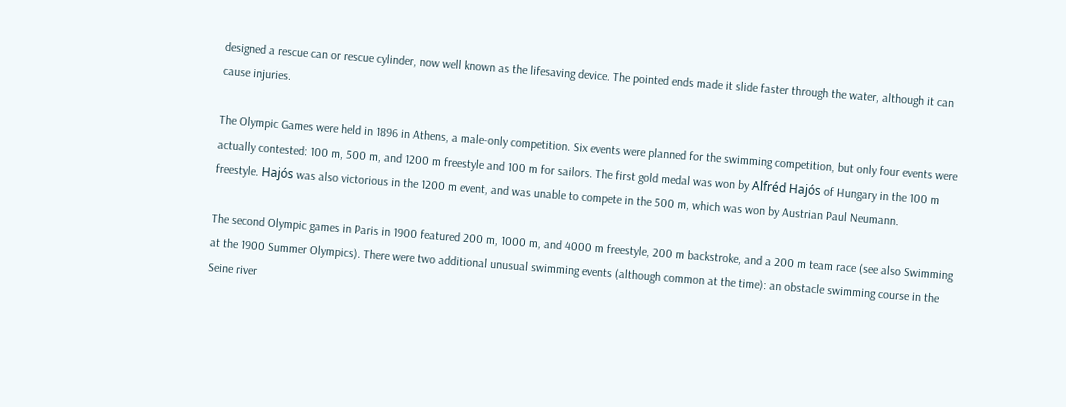designed a rescue can or rescue cylinder, now well known as the lifesaving device. The pointed ends made it slide faster through the water, although it can cause injuries.

The Olympic Games were held in 1896 in Athens, a male-only competition. Six events were planned for the swimming competition, but only four events were actually contested: 100 m, 500 m, and 1200 m freestyle and 100 m for sailors. The first gold medal was won by Alfréd Hajós of Hungary in the 100 m freestyle. Hajós was also victorious in the 1200 m event, and was unable to compete in the 500 m, which was won by Austrian Paul Neumann.

The second Olympic games in Paris in 1900 featured 200 m, 1000 m, and 4000 m freestyle, 200 m backstroke, and a 200 m team race (see also Swimming at the 1900 Summer Olympics). There were two additional unusual swimming events (although common at the time): an obstacle swimming course in the Seine river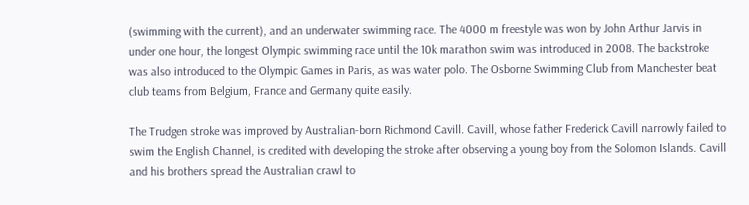(swimming with the current), and an underwater swimming race. The 4000 m freestyle was won by John Arthur Jarvis in under one hour, the longest Olympic swimming race until the 10k marathon swim was introduced in 2008. The backstroke was also introduced to the Olympic Games in Paris, as was water polo. The Osborne Swimming Club from Manchester beat club teams from Belgium, France and Germany quite easily.

The Trudgen stroke was improved by Australian-born Richmond Cavill. Cavill, whose father Frederick Cavill narrowly failed to swim the English Channel, is credited with developing the stroke after observing a young boy from the Solomon Islands. Cavill and his brothers spread the Australian crawl to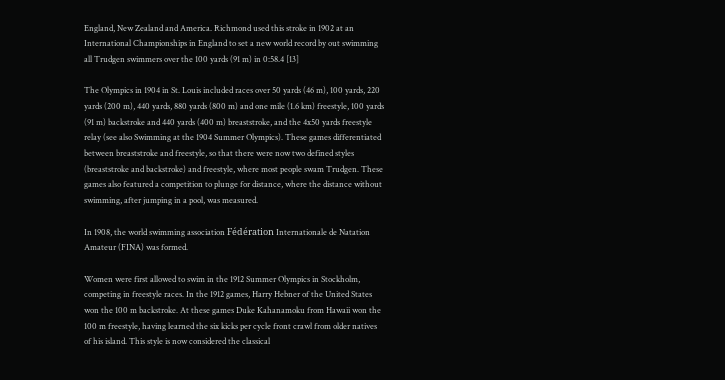England, New Zealand and America. Richmond used this stroke in 1902 at an International Championships in England to set a new world record by out swimming all Trudgen swimmers over the 100 yards (91 m) in 0:58.4 [13]

The Olympics in 1904 in St. Louis included races over 50 yards (46 m), 100 yards, 220 yards (200 m), 440 yards, 880 yards (800 m) and one mile (1.6 km) freestyle, 100 yards (91 m) backstroke and 440 yards (400 m) breaststroke, and the 4x50 yards freestyle relay (see also Swimming at the 1904 Summer Olympics). These games differentiated between breaststroke and freestyle, so that there were now two defined styles (breaststroke and backstroke) and freestyle, where most people swam Trudgen. These games also featured a competition to plunge for distance, where the distance without swimming, after jumping in a pool, was measured.

In 1908, the world swimming association Fédération Internationale de Natation Amateur (FINA) was formed.

Women were first allowed to swim in the 1912 Summer Olympics in Stockholm, competing in freestyle races. In the 1912 games, Harry Hebner of the United States won the 100 m backstroke. At these games Duke Kahanamoku from Hawaii won the 100 m freestyle, having learned the six kicks per cycle front crawl from older natives of his island. This style is now considered the classical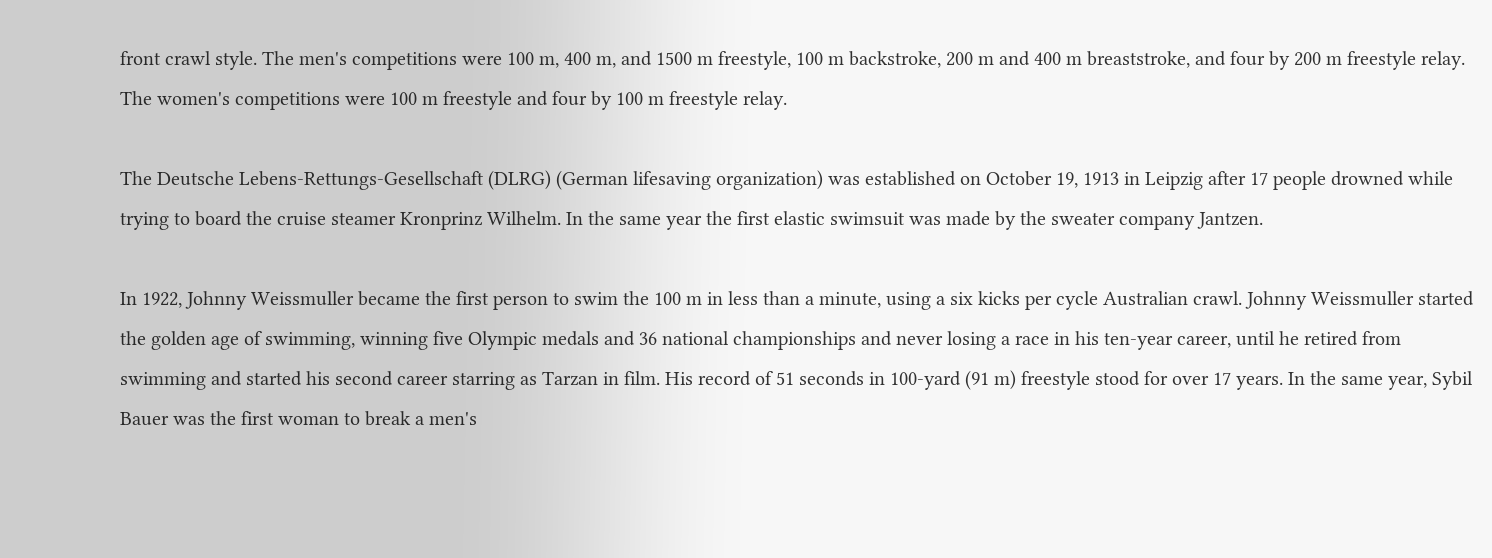front crawl style. The men's competitions were 100 m, 400 m, and 1500 m freestyle, 100 m backstroke, 200 m and 400 m breaststroke, and four by 200 m freestyle relay. The women's competitions were 100 m freestyle and four by 100 m freestyle relay.

The Deutsche Lebens-Rettungs-Gesellschaft (DLRG) (German lifesaving organization) was established on October 19, 1913 in Leipzig after 17 people drowned while trying to board the cruise steamer Kronprinz Wilhelm. In the same year the first elastic swimsuit was made by the sweater company Jantzen.

In 1922, Johnny Weissmuller became the first person to swim the 100 m in less than a minute, using a six kicks per cycle Australian crawl. Johnny Weissmuller started the golden age of swimming, winning five Olympic medals and 36 national championships and never losing a race in his ten-year career, until he retired from swimming and started his second career starring as Tarzan in film. His record of 51 seconds in 100-yard (91 m) freestyle stood for over 17 years. In the same year, Sybil Bauer was the first woman to break a men's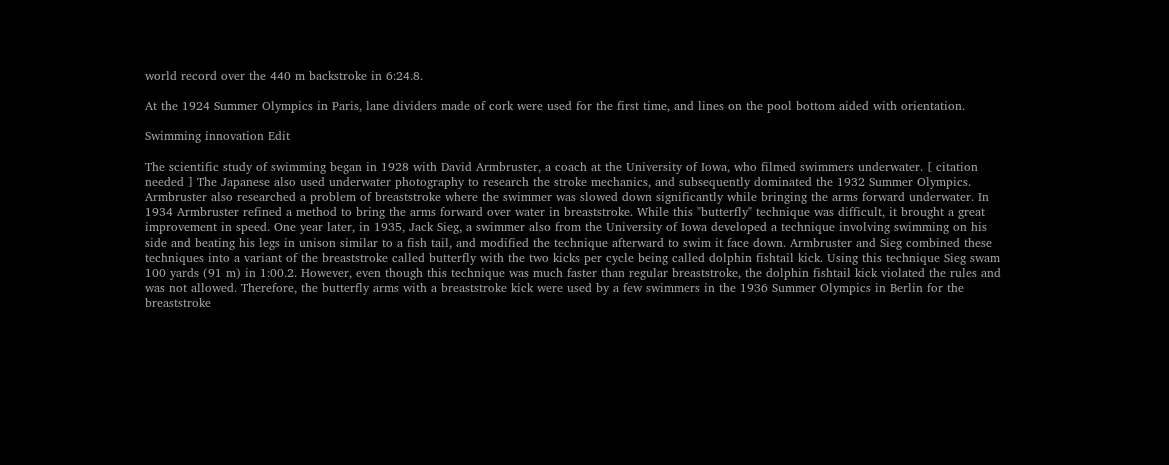world record over the 440 m backstroke in 6:24.8.

At the 1924 Summer Olympics in Paris, lane dividers made of cork were used for the first time, and lines on the pool bottom aided with orientation.

Swimming innovation Edit

The scientific study of swimming began in 1928 with David Armbruster, a coach at the University of Iowa, who filmed swimmers underwater. [ citation needed ] The Japanese also used underwater photography to research the stroke mechanics, and subsequently dominated the 1932 Summer Olympics. Armbruster also researched a problem of breaststroke where the swimmer was slowed down significantly while bringing the arms forward underwater. In 1934 Armbruster refined a method to bring the arms forward over water in breaststroke. While this "butterfly" technique was difficult, it brought a great improvement in speed. One year later, in 1935, Jack Sieg, a swimmer also from the University of Iowa developed a technique involving swimming on his side and beating his legs in unison similar to a fish tail, and modified the technique afterward to swim it face down. Armbruster and Sieg combined these techniques into a variant of the breaststroke called butterfly with the two kicks per cycle being called dolphin fishtail kick. Using this technique Sieg swam 100 yards (91 m) in 1:00.2. However, even though this technique was much faster than regular breaststroke, the dolphin fishtail kick violated the rules and was not allowed. Therefore, the butterfly arms with a breaststroke kick were used by a few swimmers in the 1936 Summer Olympics in Berlin for the breaststroke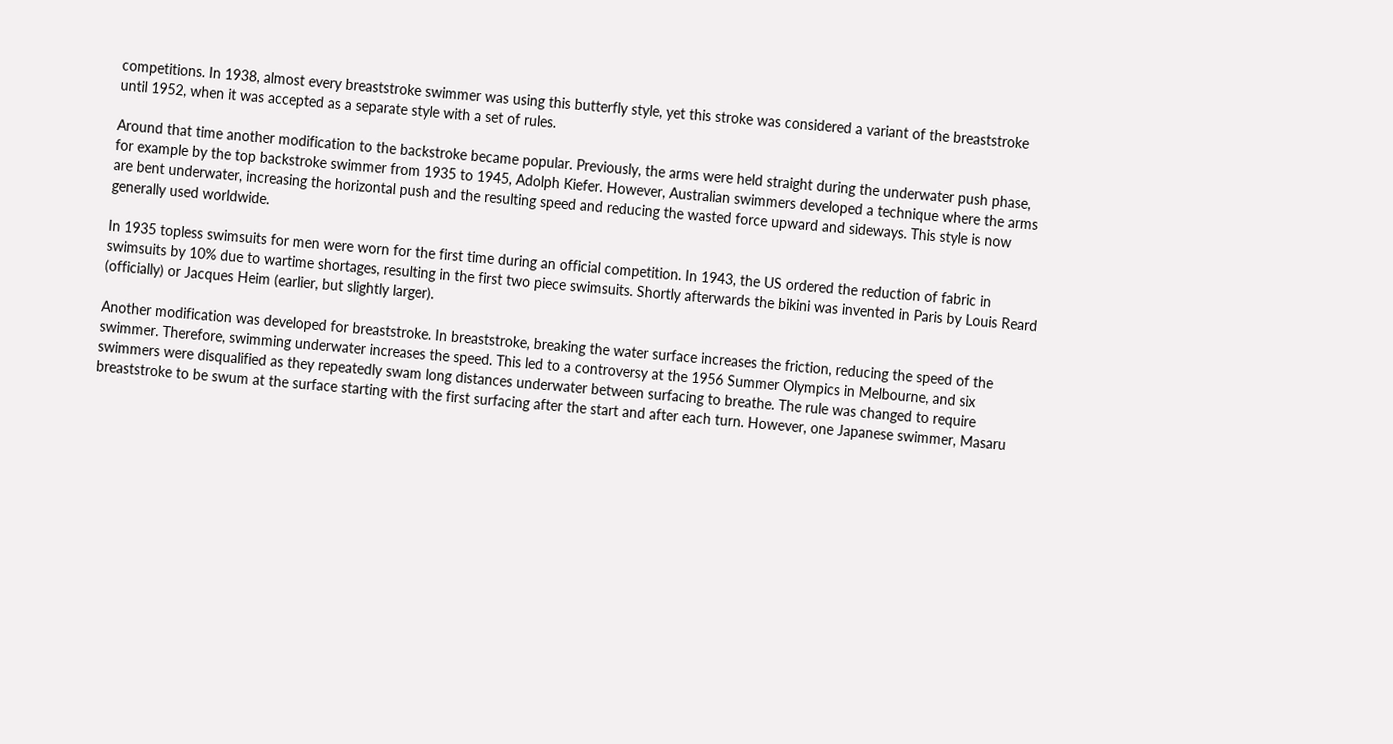competitions. In 1938, almost every breaststroke swimmer was using this butterfly style, yet this stroke was considered a variant of the breaststroke until 1952, when it was accepted as a separate style with a set of rules.

Around that time another modification to the backstroke became popular. Previously, the arms were held straight during the underwater push phase, for example by the top backstroke swimmer from 1935 to 1945, Adolph Kiefer. However, Australian swimmers developed a technique where the arms are bent underwater, increasing the horizontal push and the resulting speed and reducing the wasted force upward and sideways. This style is now generally used worldwide.

In 1935 topless swimsuits for men were worn for the first time during an official competition. In 1943, the US ordered the reduction of fabric in swimsuits by 10% due to wartime shortages, resulting in the first two piece swimsuits. Shortly afterwards the bikini was invented in Paris by Louis Reard (officially) or Jacques Heim (earlier, but slightly larger).

Another modification was developed for breaststroke. In breaststroke, breaking the water surface increases the friction, reducing the speed of the swimmer. Therefore, swimming underwater increases the speed. This led to a controversy at the 1956 Summer Olympics in Melbourne, and six swimmers were disqualified as they repeatedly swam long distances underwater between surfacing to breathe. The rule was changed to require breaststroke to be swum at the surface starting with the first surfacing after the start and after each turn. However, one Japanese swimmer, Masaru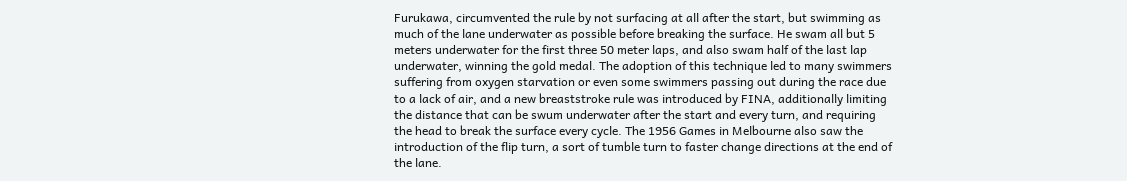Furukawa, circumvented the rule by not surfacing at all after the start, but swimming as much of the lane underwater as possible before breaking the surface. He swam all but 5 meters underwater for the first three 50 meter laps, and also swam half of the last lap underwater, winning the gold medal. The adoption of this technique led to many swimmers suffering from oxygen starvation or even some swimmers passing out during the race due to a lack of air, and a new breaststroke rule was introduced by FINA, additionally limiting the distance that can be swum underwater after the start and every turn, and requiring the head to break the surface every cycle. The 1956 Games in Melbourne also saw the introduction of the flip turn, a sort of tumble turn to faster change directions at the end of the lane.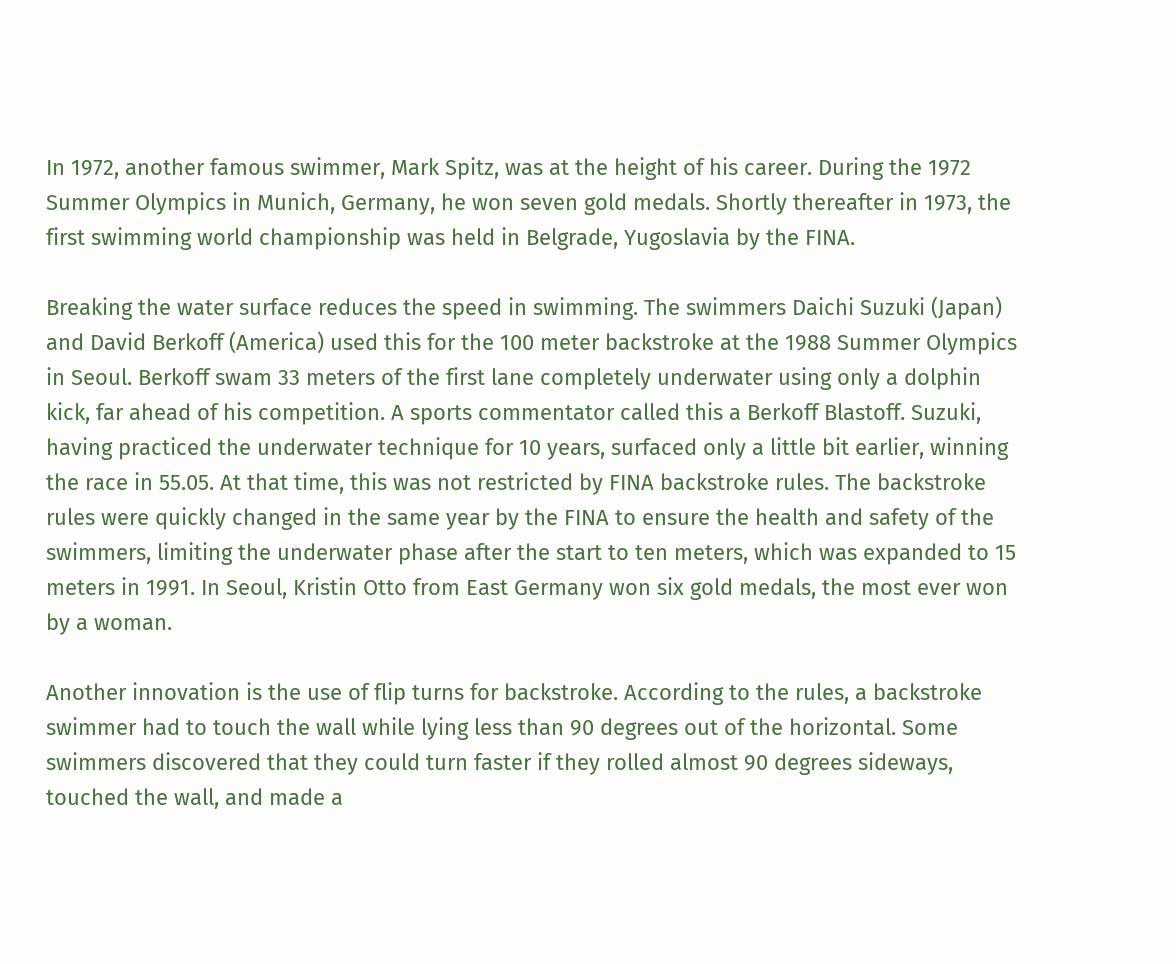In 1972, another famous swimmer, Mark Spitz, was at the height of his career. During the 1972 Summer Olympics in Munich, Germany, he won seven gold medals. Shortly thereafter in 1973, the first swimming world championship was held in Belgrade, Yugoslavia by the FINA.

Breaking the water surface reduces the speed in swimming. The swimmers Daichi Suzuki (Japan) and David Berkoff (America) used this for the 100 meter backstroke at the 1988 Summer Olympics in Seoul. Berkoff swam 33 meters of the first lane completely underwater using only a dolphin kick, far ahead of his competition. A sports commentator called this a Berkoff Blastoff. Suzuki, having practiced the underwater technique for 10 years, surfaced only a little bit earlier, winning the race in 55.05. At that time, this was not restricted by FINA backstroke rules. The backstroke rules were quickly changed in the same year by the FINA to ensure the health and safety of the swimmers, limiting the underwater phase after the start to ten meters, which was expanded to 15 meters in 1991. In Seoul, Kristin Otto from East Germany won six gold medals, the most ever won by a woman.

Another innovation is the use of flip turns for backstroke. According to the rules, a backstroke swimmer had to touch the wall while lying less than 90 degrees out of the horizontal. Some swimmers discovered that they could turn faster if they rolled almost 90 degrees sideways, touched the wall, and made a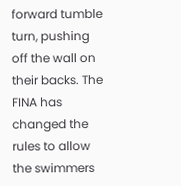forward tumble turn, pushing off the wall on their backs. The FINA has changed the rules to allow the swimmers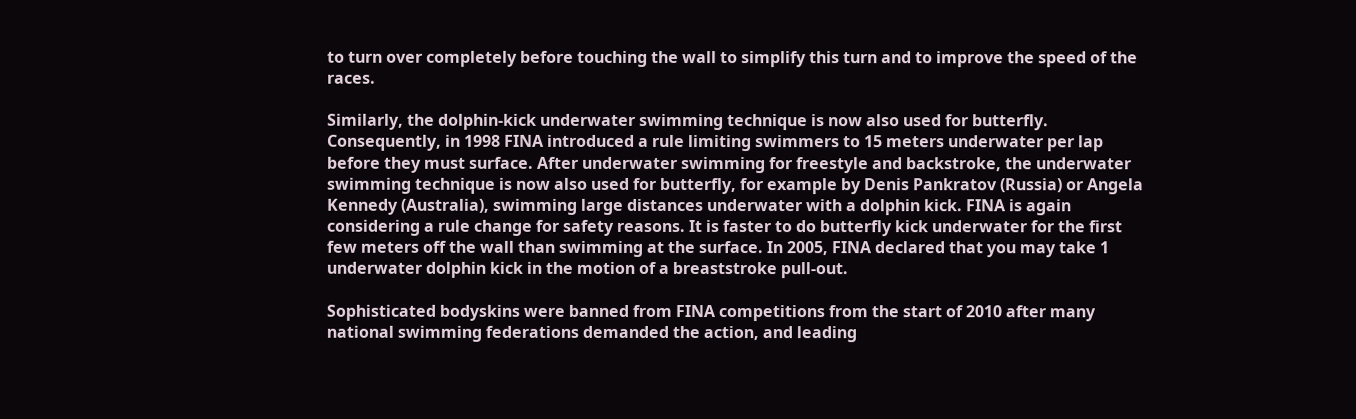to turn over completely before touching the wall to simplify this turn and to improve the speed of the races.

Similarly, the dolphin-kick underwater swimming technique is now also used for butterfly. Consequently, in 1998 FINA introduced a rule limiting swimmers to 15 meters underwater per lap before they must surface. After underwater swimming for freestyle and backstroke, the underwater swimming technique is now also used for butterfly, for example by Denis Pankratov (Russia) or Angela Kennedy (Australia), swimming large distances underwater with a dolphin kick. FINA is again considering a rule change for safety reasons. It is faster to do butterfly kick underwater for the first few meters off the wall than swimming at the surface. In 2005, FINA declared that you may take 1 underwater dolphin kick in the motion of a breaststroke pull-out.

Sophisticated bodyskins were banned from FINA competitions from the start of 2010 after many national swimming federations demanded the action, and leading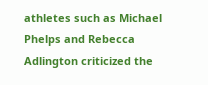athletes such as Michael Phelps and Rebecca Adlington criticized the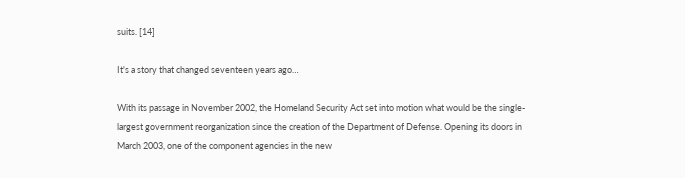suits. [14]

It's a story that changed seventeen years ago…

With its passage in November 2002, the Homeland Security Act set into motion what would be the single-largest government reorganization since the creation of the Department of Defense. Opening its doors in March 2003, one of the component agencies in the new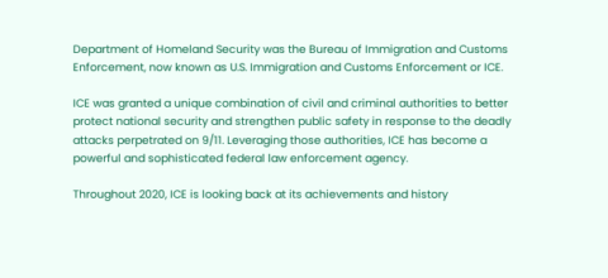Department of Homeland Security was the Bureau of Immigration and Customs Enforcement, now known as U.S. Immigration and Customs Enforcement or ICE.

ICE was granted a unique combination of civil and criminal authorities to better protect national security and strengthen public safety in response to the deadly attacks perpetrated on 9/11. Leveraging those authorities, ICE has become a powerful and sophisticated federal law enforcement agency.

Throughout 2020, ICE is looking back at its achievements and history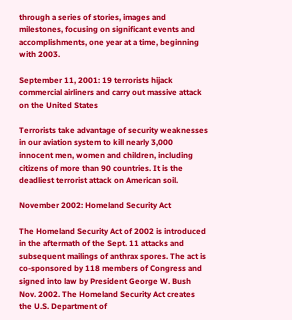through a series of stories, images and milestones, focusing on significant events and accomplishments, one year at a time, beginning with 2003.

September 11, 2001: 19 terrorists hijack commercial airliners and carry out massive attack on the United States

Terrorists take advantage of security weaknesses in our aviation system to kill nearly 3,000 innocent men, women and children, including citizens of more than 90 countries. It is the deadliest terrorist attack on American soil.

November 2002: Homeland Security Act

The Homeland Security Act of 2002 is introduced in the aftermath of the Sept. 11 attacks and subsequent mailings of anthrax spores. The act is co-sponsored by 118 members of Congress and signed into law by President George W. Bush Nov. 2002. The Homeland Security Act creates the U.S. Department of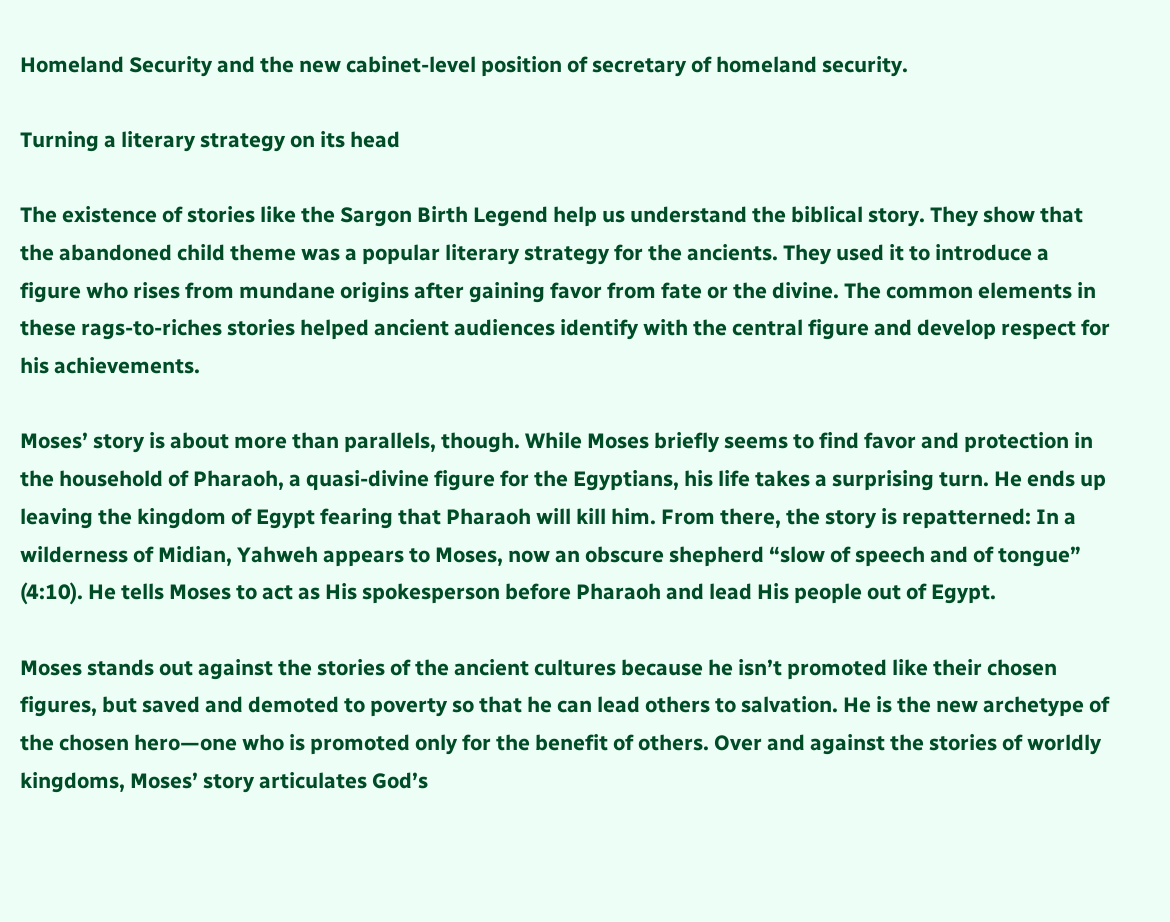Homeland Security and the new cabinet-level position of secretary of homeland security.

Turning a literary strategy on its head

The existence of stories like the Sargon Birth Legend help us understand the biblical story. They show that the abandoned child theme was a popular literary strategy for the ancients. They used it to introduce a figure who rises from mundane origins after gaining favor from fate or the divine. The common elements in these rags-to-riches stories helped ancient audiences identify with the central figure and develop respect for his achievements.

Moses’ story is about more than parallels, though. While Moses briefly seems to find favor and protection in the household of Pharaoh, a quasi-divine figure for the Egyptians, his life takes a surprising turn. He ends up leaving the kingdom of Egypt fearing that Pharaoh will kill him. From there, the story is repatterned: In a wilderness of Midian, Yahweh appears to Moses, now an obscure shepherd “slow of speech and of tongue” (4:10). He tells Moses to act as His spokesperson before Pharaoh and lead His people out of Egypt.

Moses stands out against the stories of the ancient cultures because he isn’t promoted like their chosen figures, but saved and demoted to poverty so that he can lead others to salvation. He is the new archetype of the chosen hero—one who is promoted only for the benefit of others. Over and against the stories of worldly kingdoms, Moses’ story articulates God’s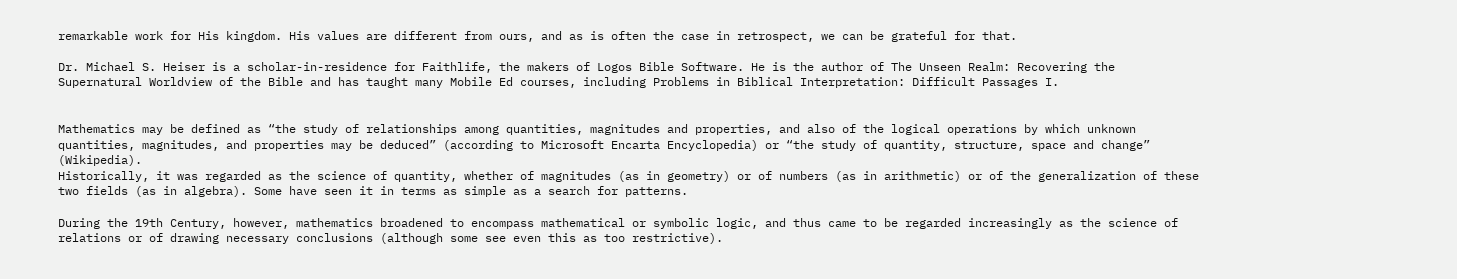remarkable work for His kingdom. His values are different from ours, and as is often the case in retrospect, we can be grateful for that.

Dr. Michael S. Heiser is a scholar-in-residence for Faithlife, the makers of Logos Bible Software. He is the author of The Unseen Realm: Recovering the Supernatural Worldview of the Bible and has taught many Mobile Ed courses, including Problems in Biblical Interpretation: Difficult Passages I.


Mathematics may be defined as “the study of relationships among quantities, magnitudes and properties, and also of the logical operations by which unknown quantities, magnitudes, and properties may be deduced” (according to Microsoft Encarta Encyclopedia) or “the study of quantity, structure, space and change” (Wikipedia).
Historically, it was regarded as the science of quantity, whether of magnitudes (as in geometry) or of numbers (as in arithmetic) or of the generalization of these two fields (as in algebra). Some have seen it in terms as simple as a search for patterns.

During the 19th Century, however, mathematics broadened to encompass mathematical or symbolic logic, and thus came to be regarded increasingly as the science of relations or of drawing necessary conclusions (although some see even this as too restrictive).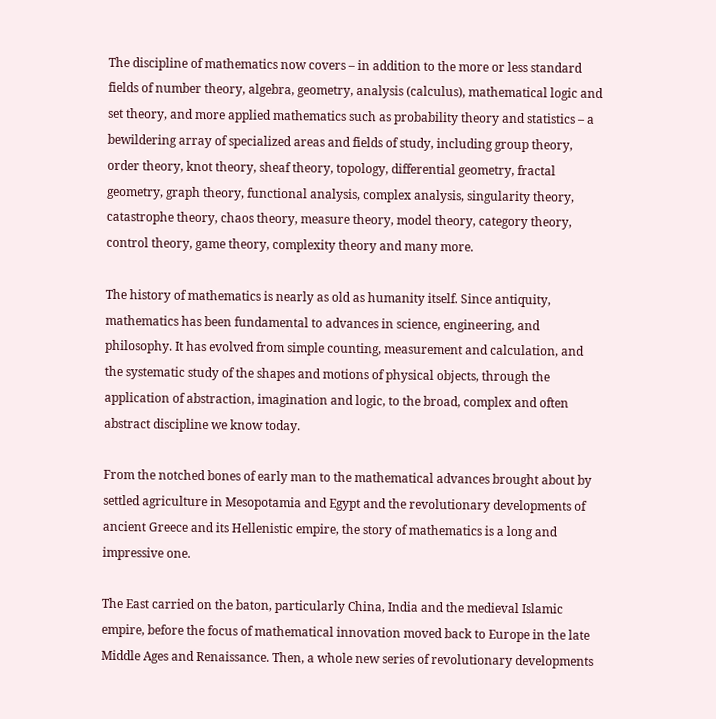The discipline of mathematics now covers – in addition to the more or less standard fields of number theory, algebra, geometry, analysis (calculus), mathematical logic and set theory, and more applied mathematics such as probability theory and statistics – a bewildering array of specialized areas and fields of study, including group theory, order theory, knot theory, sheaf theory, topology, differential geometry, fractal geometry, graph theory, functional analysis, complex analysis, singularity theory, catastrophe theory, chaos theory, measure theory, model theory, category theory, control theory, game theory, complexity theory and many more.

The history of mathematics is nearly as old as humanity itself. Since antiquity, mathematics has been fundamental to advances in science, engineering, and philosophy. It has evolved from simple counting, measurement and calculation, and the systematic study of the shapes and motions of physical objects, through the application of abstraction, imagination and logic, to the broad, complex and often abstract discipline we know today.

From the notched bones of early man to the mathematical advances brought about by settled agriculture in Mesopotamia and Egypt and the revolutionary developments of ancient Greece and its Hellenistic empire, the story of mathematics is a long and impressive one.

The East carried on the baton, particularly China, India and the medieval Islamic empire, before the focus of mathematical innovation moved back to Europe in the late Middle Ages and Renaissance. Then, a whole new series of revolutionary developments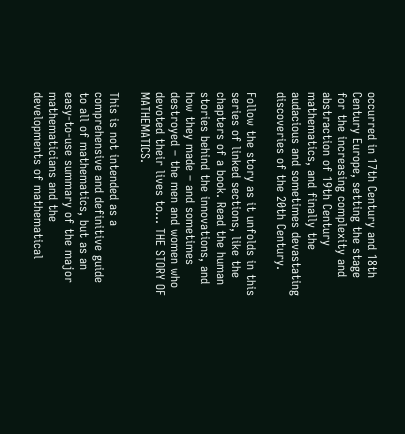occurred in 17th Century and 18th Century Europe, setting the stage for the increasing complexity and abstraction of 19th Century mathematics, and finally the audacious and sometimes devastating discoveries of the 20th Century.

Follow the story as it unfolds in this series of linked sections, like the chapters of a book. Read the human stories behind the innovations, and how they made – and sometimes destroyed – the men and women who devoted their lives to… THE STORY OF MATHEMATICS.

This is not intended as a comprehensive and definitive guide to all of mathematics, but as an easy-to-use summary of the major mathematicians and the developments of mathematical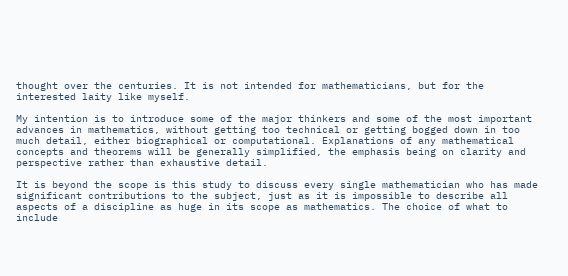thought over the centuries. It is not intended for mathematicians, but for the interested laity like myself.

My intention is to introduce some of the major thinkers and some of the most important advances in mathematics, without getting too technical or getting bogged down in too much detail, either biographical or computational. Explanations of any mathematical concepts and theorems will be generally simplified, the emphasis being on clarity and perspective rather than exhaustive detail.

It is beyond the scope is this study to discuss every single mathematician who has made significant contributions to the subject, just as it is impossible to describe all aspects of a discipline as huge in its scope as mathematics. The choice of what to include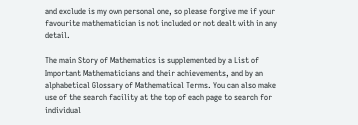and exclude is my own personal one, so please forgive me if your favourite mathematician is not included or not dealt with in any detail.

The main Story of Mathematics is supplemented by a List of Important Mathematicians and their achievements, and by an alphabetical Glossary of Mathematical Terms. You can also make use of the search facility at the top of each page to search for individual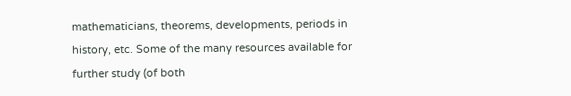mathematicians, theorems, developments, periods in history, etc. Some of the many resources available for further study (of both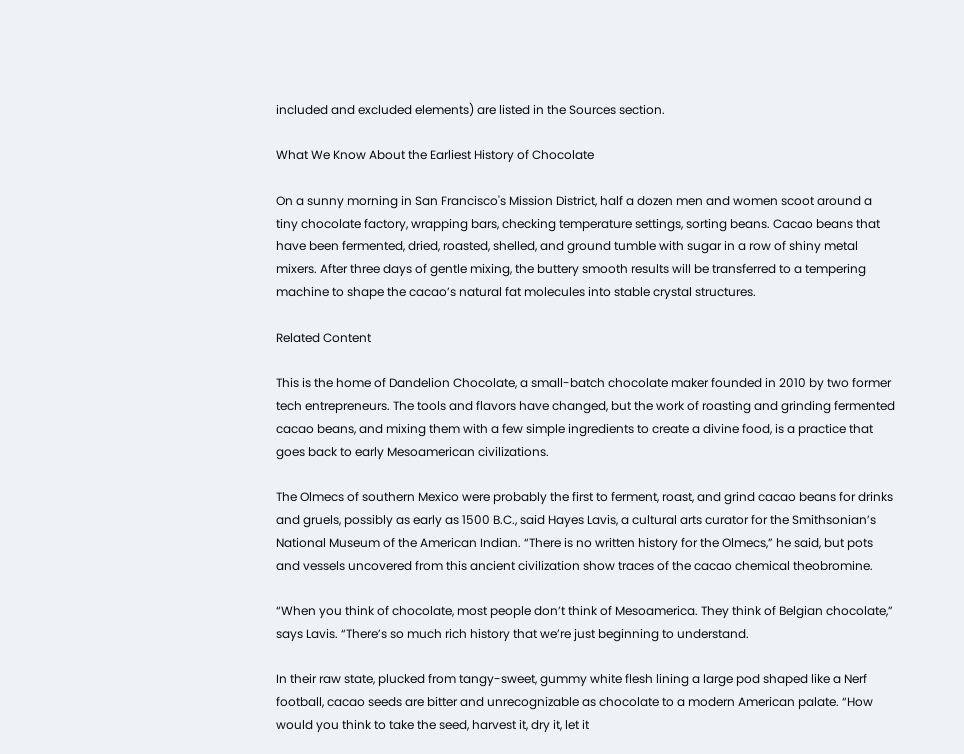included and excluded elements) are listed in the Sources section.

What We Know About the Earliest History of Chocolate

On a sunny morning in San Francisco's Mission District, half a dozen men and women scoot around a tiny chocolate factory, wrapping bars, checking temperature settings, sorting beans. Cacao beans that have been fermented, dried, roasted, shelled, and ground tumble with sugar in a row of shiny metal mixers. After three days of gentle mixing, the buttery smooth results will be transferred to a tempering machine to shape the cacao’s natural fat molecules into stable crystal structures.

Related Content

This is the home of Dandelion Chocolate, a small-batch chocolate maker founded in 2010 by two former tech entrepreneurs. The tools and flavors have changed, but the work of roasting and grinding fermented cacao beans, and mixing them with a few simple ingredients to create a divine food, is a practice that goes back to early Mesoamerican civilizations.

The Olmecs of southern Mexico were probably the first to ferment, roast, and grind cacao beans for drinks and gruels, possibly as early as 1500 B.C., said Hayes Lavis, a cultural arts curator for the Smithsonian’s National Museum of the American Indian. “There is no written history for the Olmecs,” he said, but pots and vessels uncovered from this ancient civilization show traces of the cacao chemical theobromine.

“When you think of chocolate, most people don’t think of Mesoamerica. They think of Belgian chocolate,” says Lavis. “There’s so much rich history that we’re just beginning to understand.

In their raw state, plucked from tangy-sweet, gummy white flesh lining a large pod shaped like a Nerf football, cacao seeds are bitter and unrecognizable as chocolate to a modern American palate. “How would you think to take the seed, harvest it, dry it, let it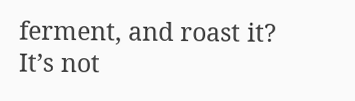ferment, and roast it? It’s not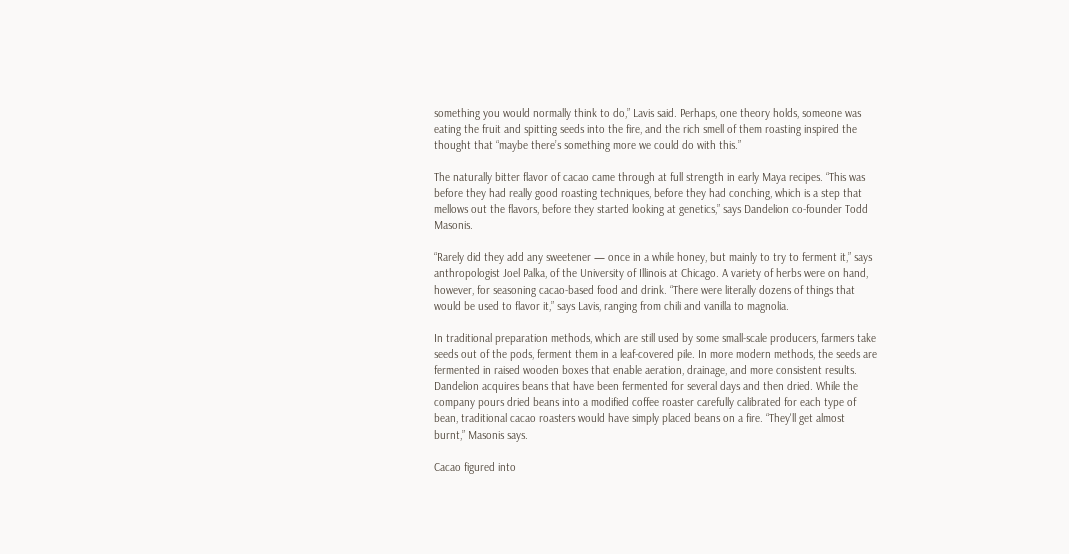something you would normally think to do,” Lavis said. Perhaps, one theory holds, someone was eating the fruit and spitting seeds into the fire, and the rich smell of them roasting inspired the thought that “maybe there’s something more we could do with this.”

The naturally bitter flavor of cacao came through at full strength in early Maya recipes. “This was before they had really good roasting techniques, before they had conching, which is a step that mellows out the flavors, before they started looking at genetics,” says Dandelion co-founder Todd Masonis.

“Rarely did they add any sweetener — once in a while honey, but mainly to try to ferment it,” says anthropologist Joel Palka, of the University of Illinois at Chicago. A variety of herbs were on hand, however, for seasoning cacao-based food and drink. “There were literally dozens of things that would be used to flavor it,” says Lavis, ranging from chili and vanilla to magnolia.

In traditional preparation methods, which are still used by some small-scale producers, farmers take seeds out of the pods, ferment them in a leaf-covered pile. In more modern methods, the seeds are fermented in raised wooden boxes that enable aeration, drainage, and more consistent results. Dandelion acquires beans that have been fermented for several days and then dried. While the company pours dried beans into a modified coffee roaster carefully calibrated for each type of bean, traditional cacao roasters would have simply placed beans on a fire. “They'll get almost burnt,” Masonis says.

Cacao figured into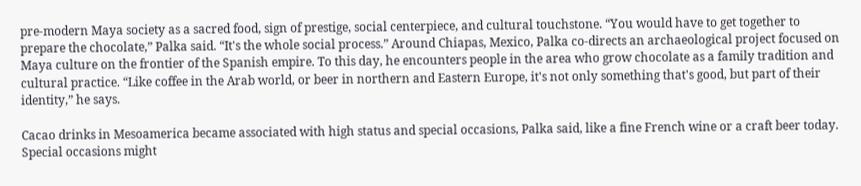pre-modern Maya society as a sacred food, sign of prestige, social centerpiece, and cultural touchstone. “You would have to get together to prepare the chocolate,” Palka said. “It's the whole social process.” Around Chiapas, Mexico, Palka co-directs an archaeological project focused on Maya culture on the frontier of the Spanish empire. To this day, he encounters people in the area who grow chocolate as a family tradition and cultural practice. “Like coffee in the Arab world, or beer in northern and Eastern Europe, it's not only something that's good, but part of their identity,” he says.

Cacao drinks in Mesoamerica became associated with high status and special occasions, Palka said, like a fine French wine or a craft beer today. Special occasions might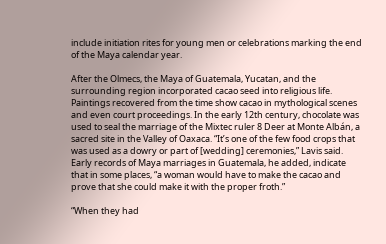include initiation rites for young men or celebrations marking the end of the Maya calendar year.

After the Olmecs, the Maya of Guatemala, Yucatan, and the surrounding region incorporated cacao seed into religious life. Paintings recovered from the time show cacao in mythological scenes and even court proceedings. In the early 12th century, chocolate was used to seal the marriage of the Mixtec ruler 8 Deer at Monte Albán, a sacred site in the Valley of Oaxaca. “It’s one of the few food crops that was used as a dowry or part of [wedding] ceremonies,” Lavis said. Early records of Maya marriages in Guatemala, he added, indicate that in some places, “a woman would have to make the cacao and prove that she could make it with the proper froth.”

“When they had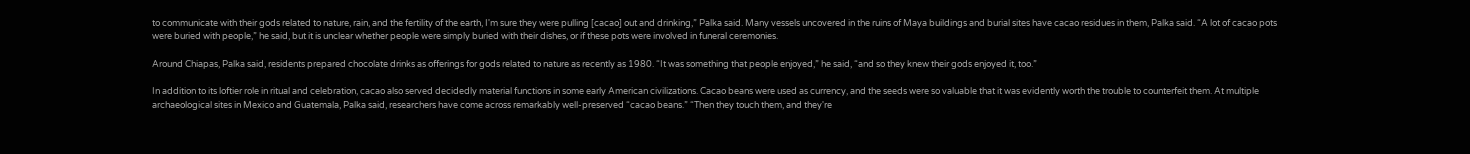to communicate with their gods related to nature, rain, and the fertility of the earth, I'm sure they were pulling [cacao] out and drinking,” Palka said. Many vessels uncovered in the ruins of Maya buildings and burial sites have cacao residues in them, Palka said. “A lot of cacao pots were buried with people,” he said, but it is unclear whether people were simply buried with their dishes, or if these pots were involved in funeral ceremonies.

Around Chiapas, Palka said, residents prepared chocolate drinks as offerings for gods related to nature as recently as 1980. “It was something that people enjoyed,” he said, “and so they knew their gods enjoyed it, too.”

In addition to its loftier role in ritual and celebration, cacao also served decidedly material functions in some early American civilizations. Cacao beans were used as currency, and the seeds were so valuable that it was evidently worth the trouble to counterfeit them. At multiple archaeological sites in Mexico and Guatemala, Palka said, researchers have come across remarkably well-preserved “cacao beans.” “Then they touch them, and they're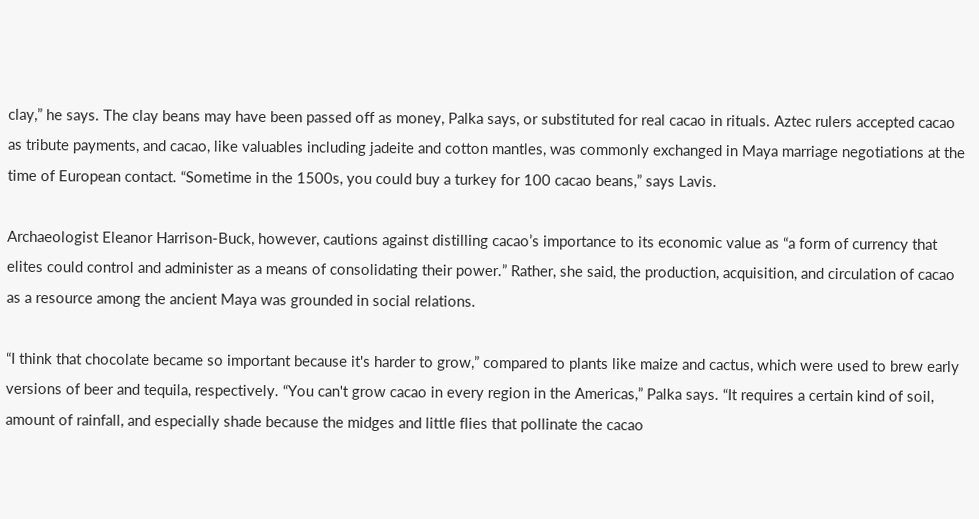clay,” he says. The clay beans may have been passed off as money, Palka says, or substituted for real cacao in rituals. Aztec rulers accepted cacao as tribute payments, and cacao, like valuables including jadeite and cotton mantles, was commonly exchanged in Maya marriage negotiations at the time of European contact. “Sometime in the 1500s, you could buy a turkey for 100 cacao beans,” says Lavis.

Archaeologist Eleanor Harrison-Buck, however, cautions against distilling cacao’s importance to its economic value as “a form of currency that elites could control and administer as a means of consolidating their power.” Rather, she said, the production, acquisition, and circulation of cacao as a resource among the ancient Maya was grounded in social relations.

“I think that chocolate became so important because it's harder to grow,” compared to plants like maize and cactus, which were used to brew early versions of beer and tequila, respectively. “You can't grow cacao in every region in the Americas,” Palka says. “It requires a certain kind of soil, amount of rainfall, and especially shade because the midges and little flies that pollinate the cacao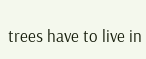trees have to live in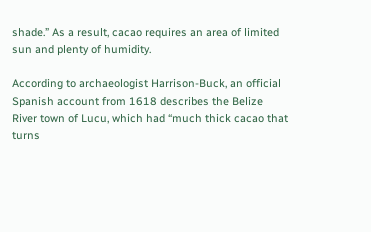shade.” As a result, cacao requires an area of limited sun and plenty of humidity.

According to archaeologist Harrison-Buck, an official Spanish account from 1618 describes the Belize River town of Lucu, which had “much thick cacao that turns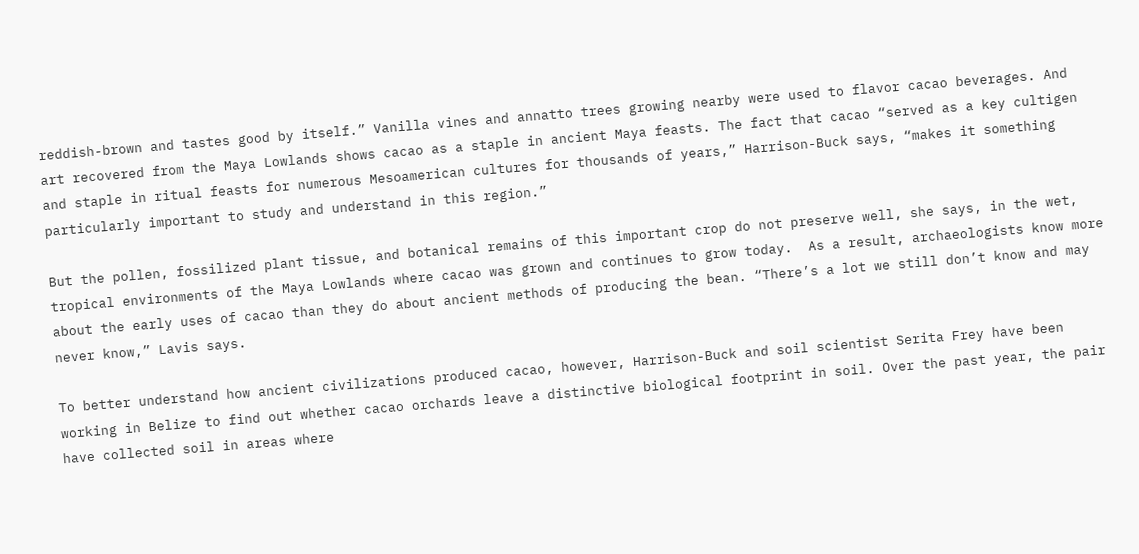reddish-brown and tastes good by itself.” Vanilla vines and annatto trees growing nearby were used to flavor cacao beverages. And art recovered from the Maya Lowlands shows cacao as a staple in ancient Maya feasts. The fact that cacao “served as a key cultigen and staple in ritual feasts for numerous Mesoamerican cultures for thousands of years,” Harrison-Buck says, “makes it something particularly important to study and understand in this region.”

But the pollen, fossilized plant tissue, and botanical remains of this important crop do not preserve well, she says, in the wet, tropical environments of the Maya Lowlands where cacao was grown and continues to grow today.  As a result, archaeologists know more about the early uses of cacao than they do about ancient methods of producing the bean. “There’s a lot we still don’t know and may never know,” Lavis says.

To better understand how ancient civilizations produced cacao, however, Harrison-Buck and soil scientist Serita Frey have been working in Belize to find out whether cacao orchards leave a distinctive biological footprint in soil. Over the past year, the pair have collected soil in areas where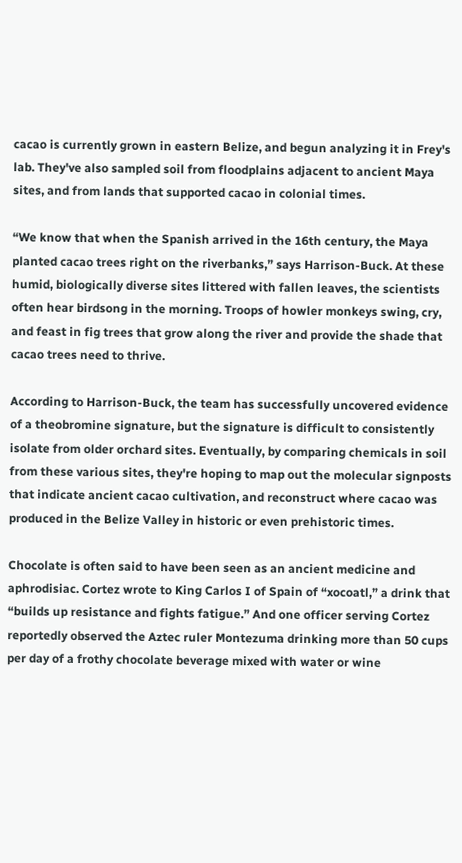cacao is currently grown in eastern Belize, and begun analyzing it in Frey's lab. They've also sampled soil from floodplains adjacent to ancient Maya sites, and from lands that supported cacao in colonial times.

“We know that when the Spanish arrived in the 16th century, the Maya planted cacao trees right on the riverbanks,” says Harrison-Buck. At these humid, biologically diverse sites littered with fallen leaves, the scientists often hear birdsong in the morning. Troops of howler monkeys swing, cry, and feast in fig trees that grow along the river and provide the shade that cacao trees need to thrive.

According to Harrison-Buck, the team has successfully uncovered evidence of a theobromine signature, but the signature is difficult to consistently isolate from older orchard sites. Eventually, by comparing chemicals in soil from these various sites, they're hoping to map out the molecular signposts that indicate ancient cacao cultivation, and reconstruct where cacao was produced in the Belize Valley in historic or even prehistoric times.

Chocolate is often said to have been seen as an ancient medicine and aphrodisiac. Cortez wrote to King Carlos I of Spain of “xocoatl,” a drink that “builds up resistance and fights fatigue.” And one officer serving Cortez reportedly observed the Aztec ruler Montezuma drinking more than 50 cups per day of a frothy chocolate beverage mixed with water or wine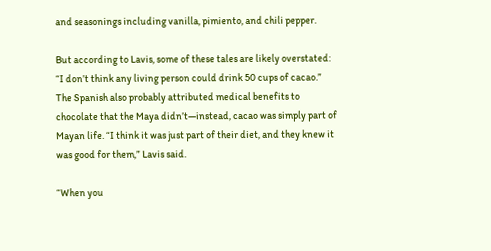and seasonings including vanilla, pimiento, and chili pepper.

But according to Lavis, some of these tales are likely overstated: “I don’t think any living person could drink 50 cups of cacao.” The Spanish also probably attributed medical benefits to chocolate that the Maya didn’t—instead, cacao was simply part of Mayan life. “I think it was just part of their diet, and they knew it was good for them,” Lavis said.

“When you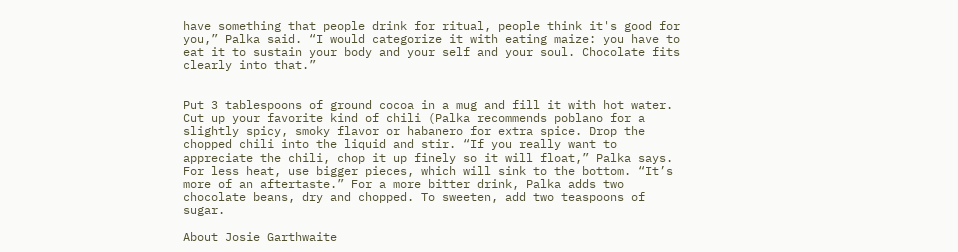have something that people drink for ritual, people think it's good for you,” Palka said. “I would categorize it with eating maize: you have to eat it to sustain your body and your self and your soul. Chocolate fits clearly into that.”


Put 3 tablespoons of ground cocoa in a mug and fill it with hot water. Cut up your favorite kind of chili (Palka recommends poblano for a slightly spicy, smoky flavor or habanero for extra spice. Drop the chopped chili into the liquid and stir. “If you really want to appreciate the chili, chop it up finely so it will float,” Palka says. For less heat, use bigger pieces, which will sink to the bottom. “It’s more of an aftertaste.” For a more bitter drink, Palka adds two chocolate beans, dry and chopped. To sweeten, add two teaspoons of sugar.

About Josie Garthwaite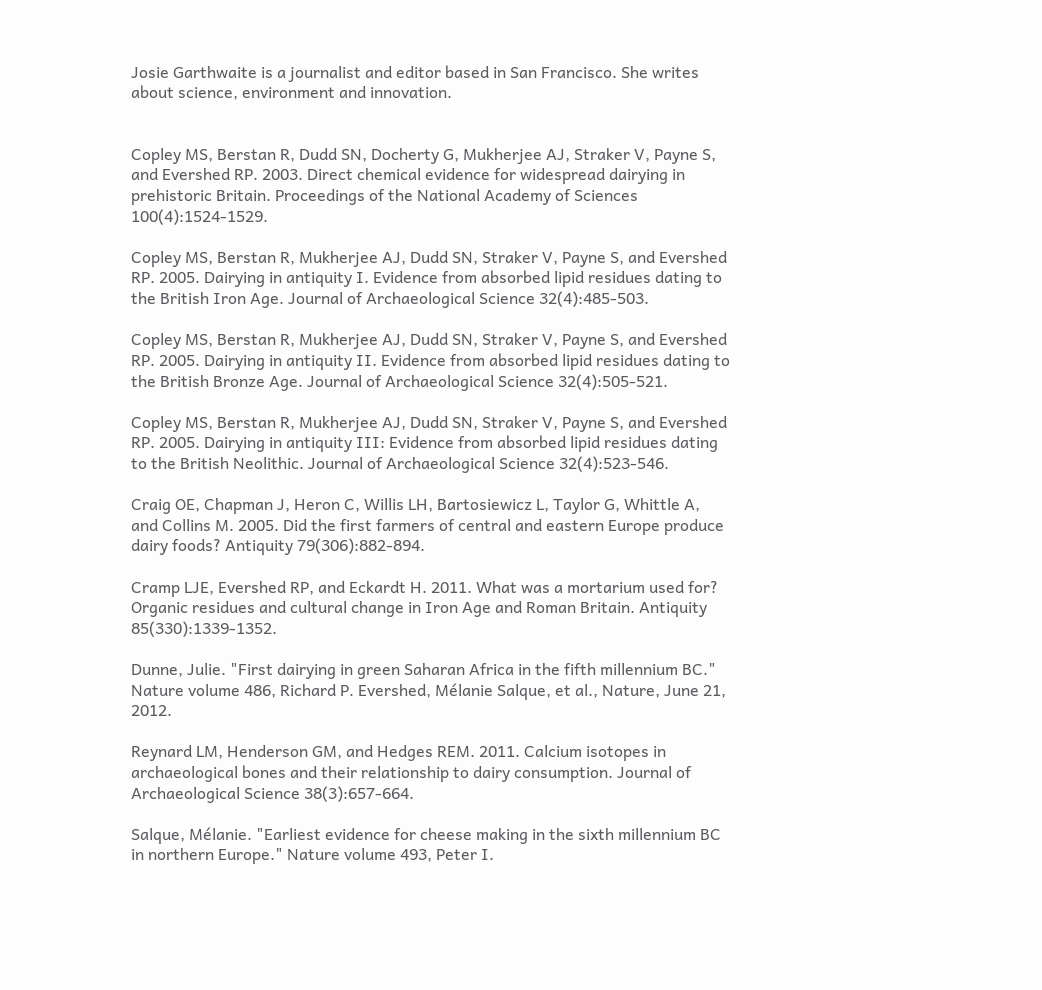Josie Garthwaite is a journalist and editor based in San Francisco. She writes about science, environment and innovation.


Copley MS, Berstan R, Dudd SN, Docherty G, Mukherjee AJ, Straker V, Payne S, and Evershed RP. 2003. Direct chemical evidence for widespread dairying in prehistoric Britain. Proceedings of the National Academy of Sciences 100(4):1524-1529.

Copley MS, Berstan R, Mukherjee AJ, Dudd SN, Straker V, Payne S, and Evershed RP. 2005. Dairying in antiquity I. Evidence from absorbed lipid residues dating to the British Iron Age. Journal of Archaeological Science 32(4):485-503.

Copley MS, Berstan R, Mukherjee AJ, Dudd SN, Straker V, Payne S, and Evershed RP. 2005. Dairying in antiquity II. Evidence from absorbed lipid residues dating to the British Bronze Age. Journal of Archaeological Science 32(4):505-521.

Copley MS, Berstan R, Mukherjee AJ, Dudd SN, Straker V, Payne S, and Evershed RP. 2005. Dairying in antiquity III: Evidence from absorbed lipid residues dating to the British Neolithic. Journal of Archaeological Science 32(4):523-546.

Craig OE, Chapman J, Heron C, Willis LH, Bartosiewicz L, Taylor G, Whittle A, and Collins M. 2005. Did the first farmers of central and eastern Europe produce dairy foods? Antiquity 79(306):882-894.

Cramp LJE, Evershed RP, and Eckardt H. 2011. What was a mortarium used for? Organic residues and cultural change in Iron Age and Roman Britain. Antiquity 85(330):1339-1352.

Dunne, Julie. "First dairying in green Saharan Africa in the fifth millennium BC." Nature volume 486, Richard P. Evershed, Mélanie Salque, et al., Nature, June 21, 2012.

Reynard LM, Henderson GM, and Hedges REM. 2011. Calcium isotopes in archaeological bones and their relationship to dairy consumption. Journal of Archaeological Science 38(3):657-664.

Salque, Mélanie. "Earliest evidence for cheese making in the sixth millennium BC in northern Europe." Nature volume 493, Peter I.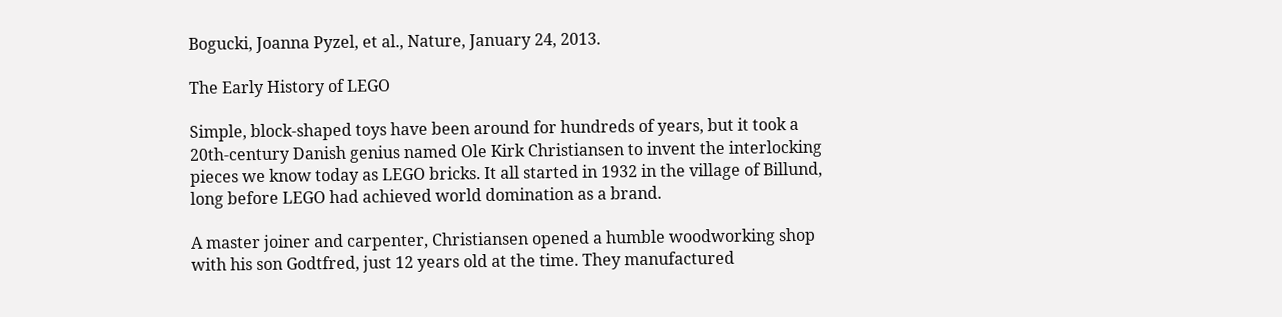Bogucki, Joanna Pyzel, et al., Nature, January 24, 2013.

The Early History of LEGO

Simple, block-shaped toys have been around for hundreds of years, but it took a 20th-century Danish genius named Ole Kirk Christiansen to invent the interlocking pieces we know today as LEGO bricks. It all started in 1932 in the village of Billund, long before LEGO had achieved world domination as a brand.

A master joiner and carpenter, Christiansen opened a humble woodworking shop with his son Godtfred, just 12 years old at the time. They manufactured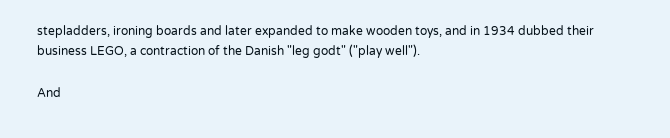stepladders, ironing boards and later expanded to make wooden toys, and in 1934 dubbed their business LEGO, a contraction of the Danish "leg godt" ("play well").

And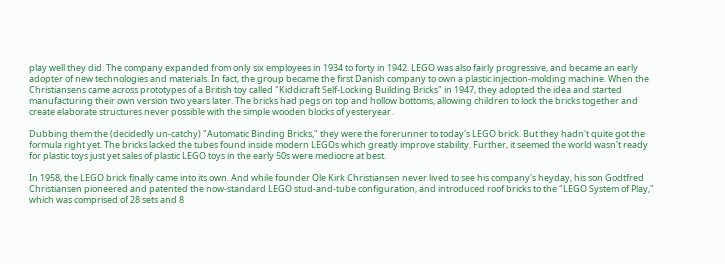play well they did. The company expanded from only six employees in 1934 to forty in 1942. LEGO was also fairly progressive, and became an early adopter of new technologies and materials. In fact, the group became the first Danish company to own a plastic injection-molding machine. When the Christiansens came across prototypes of a British toy called "Kiddicraft Self-Locking Building Bricks" in 1947, they adopted the idea and started manufacturing their own version two years later. The bricks had pegs on top and hollow bottoms, allowing children to lock the bricks together and create elaborate structures never possible with the simple wooden blocks of yesteryear.

Dubbing them the (decidedly un-catchy) "Automatic Binding Bricks," they were the forerunner to today's LEGO brick. But they hadn't quite got the formula right yet. The bricks lacked the tubes found inside modern LEGOs which greatly improve stability. Further, it seemed the world wasn't ready for plastic toys just yet sales of plastic LEGO toys in the early 50s were mediocre at best.

In 1958, the LEGO brick finally came into its own. And while founder Ole Kirk Christiansen never lived to see his company's heyday, his son Godtfred Christiansen pioneered and patented the now-standard LEGO stud-and-tube configuration, and introduced roof bricks to the "LEGO System of Play," which was comprised of 28 sets and 8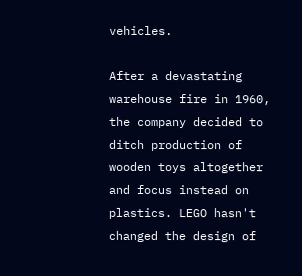vehicles.

After a devastating warehouse fire in 1960, the company decided to ditch production of wooden toys altogether and focus instead on plastics. LEGO hasn't changed the design of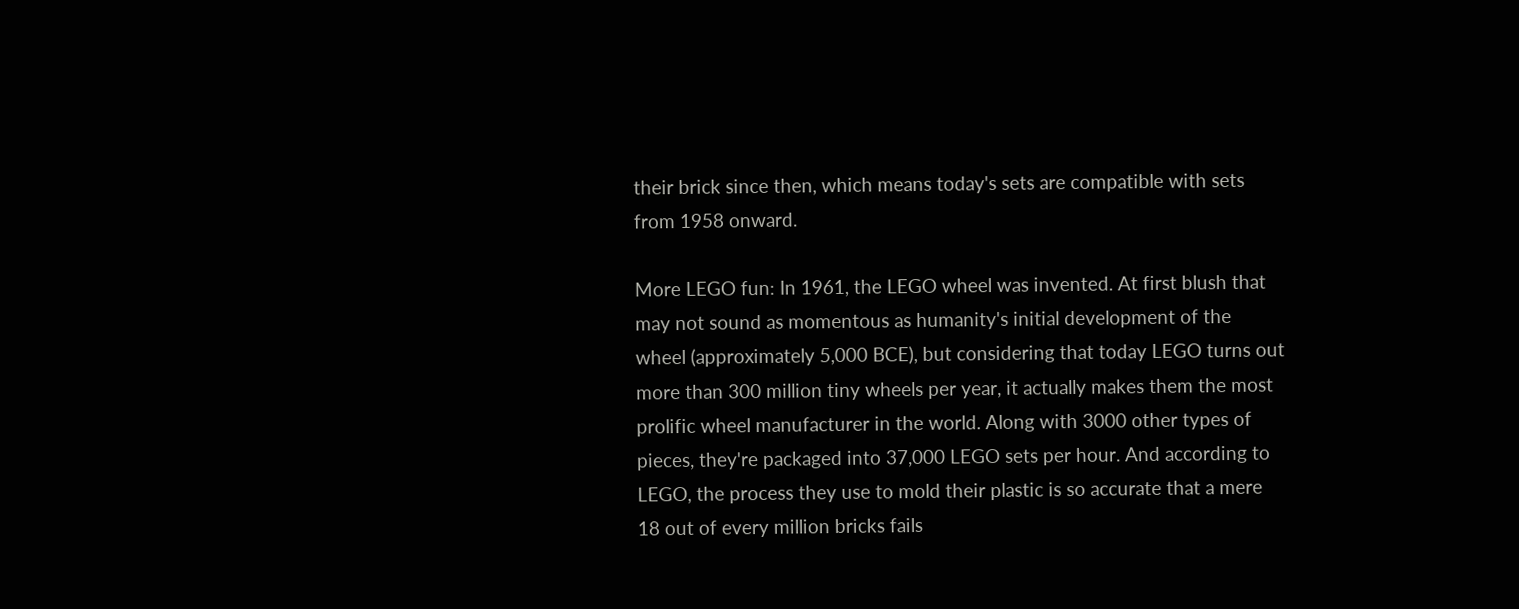their brick since then, which means today's sets are compatible with sets from 1958 onward.

More LEGO fun: In 1961, the LEGO wheel was invented. At first blush that may not sound as momentous as humanity's initial development of the wheel (approximately 5,000 BCE), but considering that today LEGO turns out more than 300 million tiny wheels per year, it actually makes them the most prolific wheel manufacturer in the world. Along with 3000 other types of pieces, they're packaged into 37,000 LEGO sets per hour. And according to LEGO, the process they use to mold their plastic is so accurate that a mere 18 out of every million bricks fails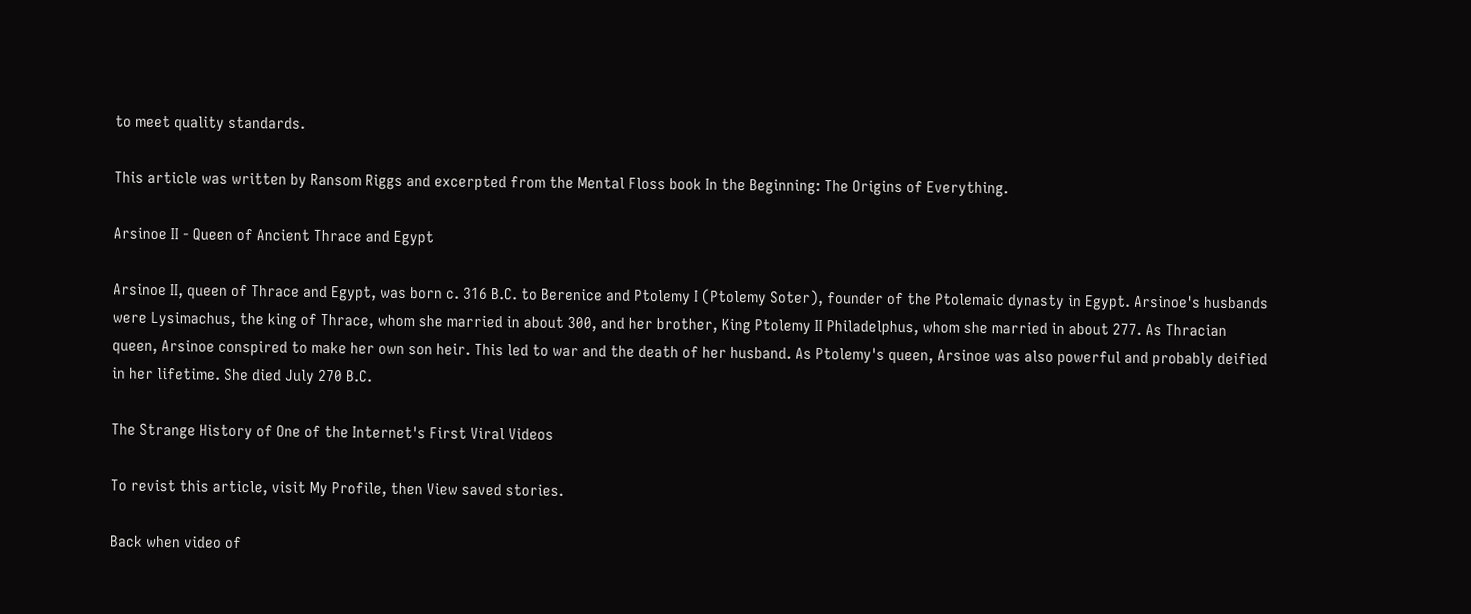to meet quality standards.

This article was written by Ransom Riggs and excerpted from the Mental Floss book In the Beginning: The Origins of Everything.

Arsinoe II - Queen of Ancient Thrace and Egypt

Arsinoe II, queen of Thrace and Egypt, was born c. 316 B.C. to Berenice and Ptolemy I (Ptolemy Soter), founder of the Ptolemaic dynasty in Egypt. Arsinoe's husbands were Lysimachus, the king of Thrace, whom she married in about 300, and her brother, King Ptolemy II Philadelphus, whom she married in about 277. As Thracian queen, Arsinoe conspired to make her own son heir. This led to war and the death of her husband. As Ptolemy's queen, Arsinoe was also powerful and probably deified in her lifetime. She died July 270 B.C.

The Strange History of One of the Internet's First Viral Videos

To revist this article, visit My Profile, then View saved stories.

Back when video of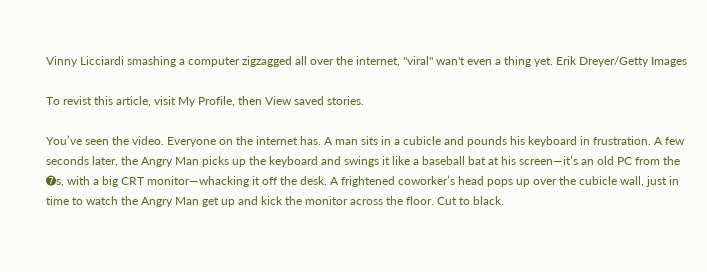Vinny Licciardi smashing a computer zigzagged all over the internet, "viral" wan't even a thing yet. Erik Dreyer/Getty Images

To revist this article, visit My Profile, then View saved stories.

You’ve seen the video. Everyone on the internet has. A man sits in a cubicle and pounds his keyboard in frustration. A few seconds later, the Angry Man picks up the keyboard and swings it like a baseball bat at his screen—it’s an old PC from the ➐s, with a big CRT monitor—whacking it off the desk. A frightened coworker’s head pops up over the cubicle wall, just in time to watch the Angry Man get up and kick the monitor across the floor. Cut to black.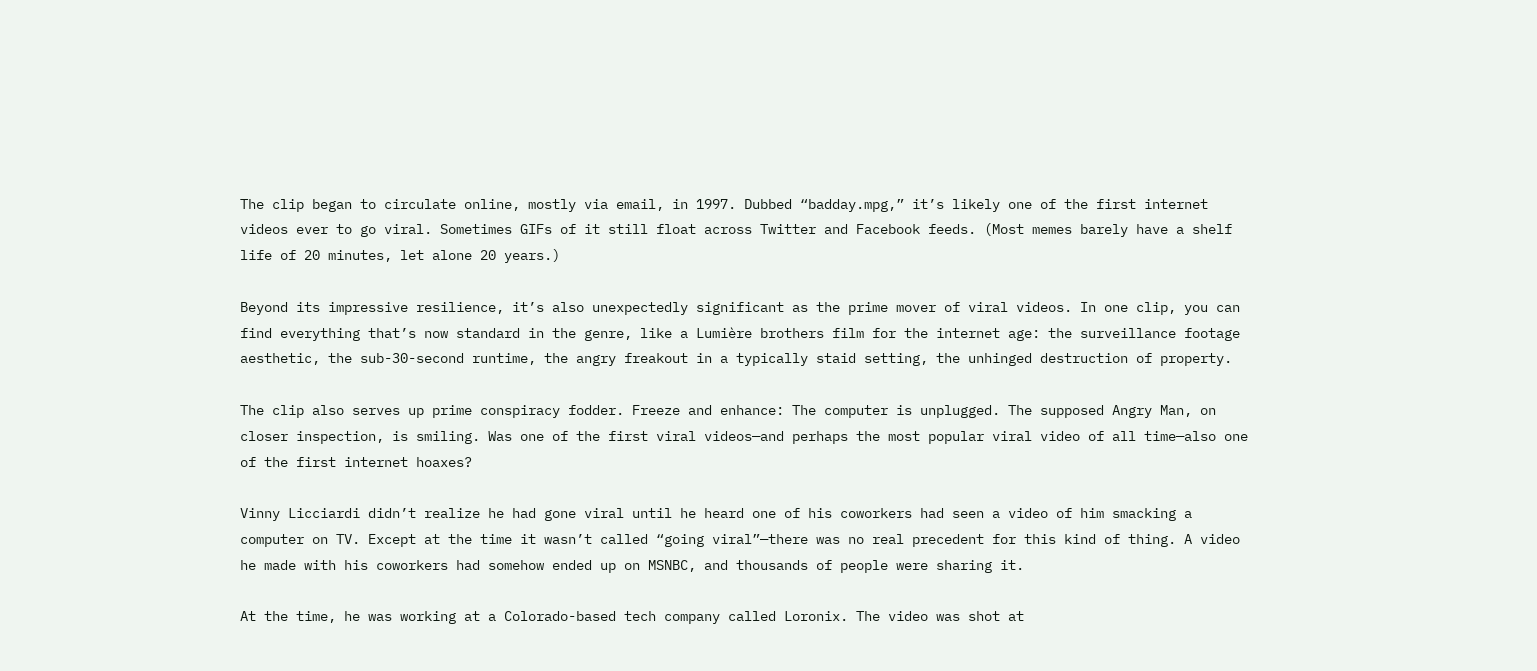The clip began to circulate online, mostly via email, in 1997. Dubbed “badday.mpg,” it’s likely one of the first internet videos ever to go viral. Sometimes GIFs of it still float across Twitter and Facebook feeds. (Most memes barely have a shelf life of 20 minutes, let alone 20 years.)

Beyond its impressive resilience, it’s also unexpectedly significant as the prime mover of viral videos. In one clip, you can find everything that’s now standard in the genre, like a Lumière brothers film for the internet age: the surveillance footage aesthetic, the sub-30-second runtime, the angry freakout in a typically staid setting, the unhinged destruction of property.

The clip also serves up prime conspiracy fodder. Freeze and enhance: The computer is unplugged. The supposed Angry Man, on closer inspection, is smiling. Was one of the first viral videos—and perhaps the most popular viral video of all time—also one of the first internet hoaxes?

Vinny Licciardi didn’t realize he had gone viral until he heard one of his coworkers had seen a video of him smacking a computer on TV. Except at the time it wasn’t called “going viral”—there was no real precedent for this kind of thing. A video he made with his coworkers had somehow ended up on MSNBC, and thousands of people were sharing it.

At the time, he was working at a Colorado-based tech company called Loronix. The video was shot at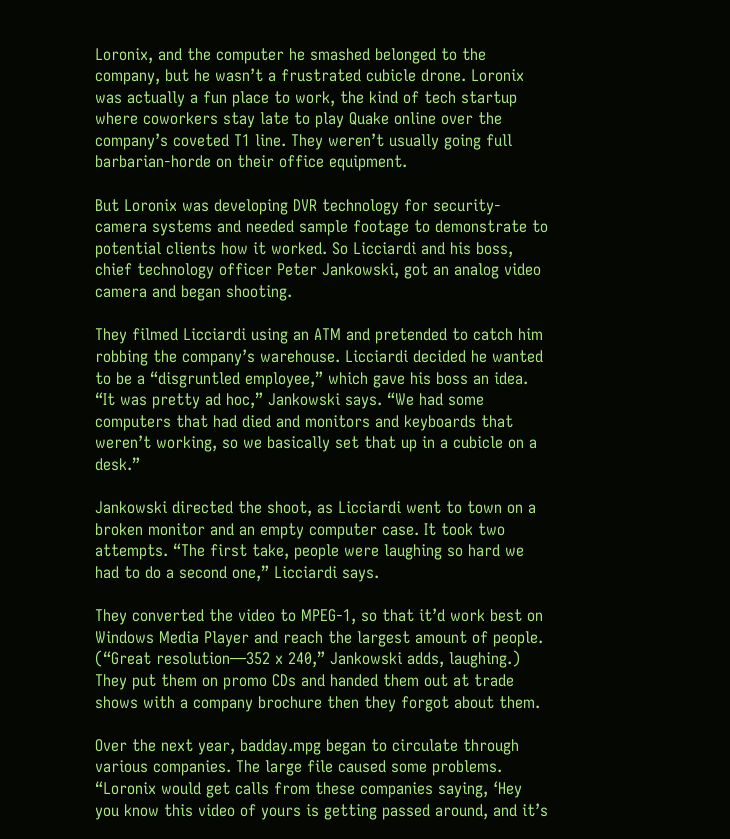Loronix, and the computer he smashed belonged to the company, but he wasn’t a frustrated cubicle drone. Loronix was actually a fun place to work, the kind of tech startup where coworkers stay late to play Quake online over the company’s coveted T1 line. They weren’t usually going full barbarian-horde on their office equipment.

But Loronix was developing DVR technology for security-camera systems and needed sample footage to demonstrate to potential clients how it worked. So Licciardi and his boss, chief technology officer Peter Jankowski, got an analog video camera and began shooting.

They filmed Licciardi using an ATM and pretended to catch him robbing the company’s warehouse. Licciardi decided he wanted to be a “disgruntled employee,” which gave his boss an idea. “It was pretty ad hoc,” Jankowski says. “We had some computers that had died and monitors and keyboards that weren’t working, so we basically set that up in a cubicle on a desk.”

Jankowski directed the shoot, as Licciardi went to town on a broken monitor and an empty computer case. It took two attempts. “The first take, people were laughing so hard we had to do a second one,” Licciardi says.

They converted the video to MPEG-1, so that it’d work best on Windows Media Player and reach the largest amount of people. (“Great resolution—352 x 240,” Jankowski adds, laughing.) They put them on promo CDs and handed them out at trade shows with a company brochure then they forgot about them.

Over the next year, badday.mpg began to circulate through various companies. The large file caused some problems. “Loronix would get calls from these companies saying, ‘Hey you know this video of yours is getting passed around, and it’s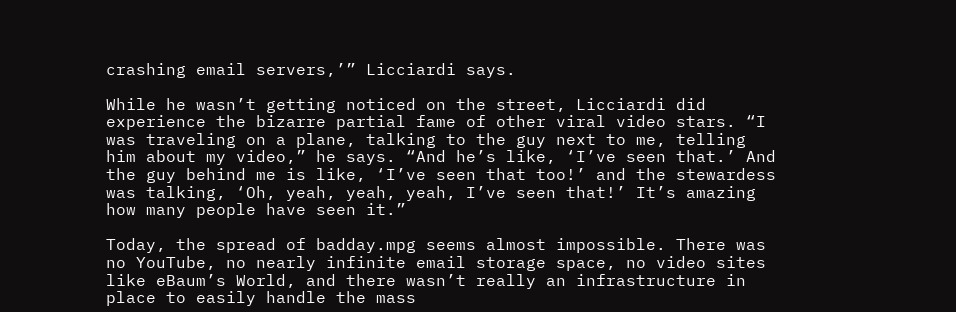crashing email servers,’” Licciardi says.

While he wasn’t getting noticed on the street, Licciardi did experience the bizarre partial fame of other viral video stars. “I was traveling on a plane, talking to the guy next to me, telling him about my video,” he says. “And he’s like, ‘I’ve seen that.’ And the guy behind me is like, ‘I’ve seen that too!’ and the stewardess was talking, ‘Oh, yeah, yeah, yeah, I’ve seen that!’ It’s amazing how many people have seen it.”

Today, the spread of badday.mpg seems almost impossible. There was no YouTube, no nearly infinite email storage space, no video sites like eBaum’s World, and there wasn’t really an infrastructure in place to easily handle the mass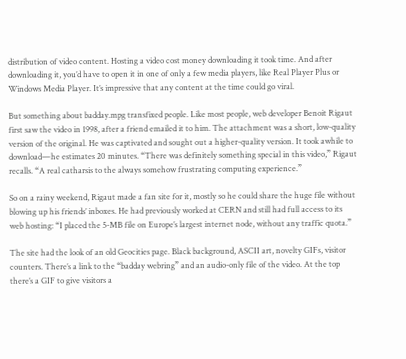distribution of video content. Hosting a video cost money downloading it took time. And after downloading it, you’d have to open it in one of only a few media players, like Real Player Plus or Windows Media Player. It’s impressive that any content at the time could go viral.

But something about badday.mpg transfixed people. Like most people, web developer Benoit Rigaut first saw the video in 1998, after a friend emailed it to him. The attachment was a short, low-quality version of the original. He was captivated and sought out a higher-quality version. It took awhile to download—he estimates 20 minutes. “There was definitely something special in this video,” Rigaut recalls. “A real catharsis to the always somehow frustrating computing experience.”

So on a rainy weekend, Rigaut made a fan site for it, mostly so he could share the huge file without blowing up his friends’ inboxes. He had previously worked at CERN and still had full access to its web hosting: “I placed the 5-MB file on Europe’s largest internet node, without any traffic quota.”

The site had the look of an old Geocities page. Black background, ASCII art, novelty GIFs, visitor counters. There’s a link to the “badday webring” and an audio-only file of the video. At the top there’s a GIF to give visitors a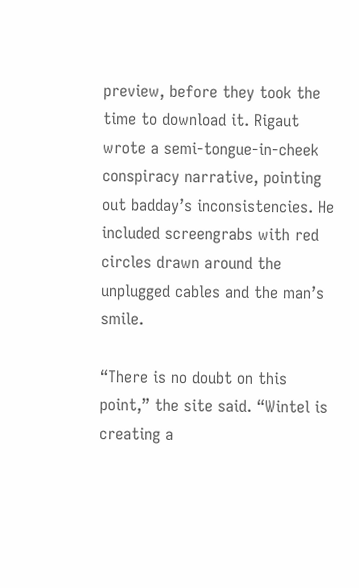preview, before they took the time to download it. Rigaut wrote a semi-tongue-in-cheek conspiracy narrative, pointing out badday’s inconsistencies. He included screengrabs with red circles drawn around the unplugged cables and the man’s smile.

“There is no doubt on this point,” the site said. “Wintel is creating a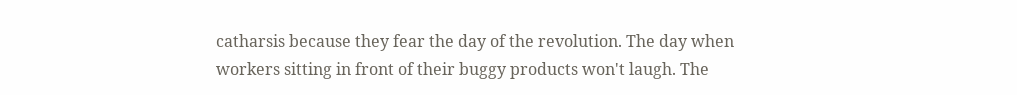catharsis because they fear the day of the revolution. The day when workers sitting in front of their buggy products won't laugh. The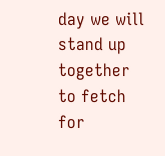day we will stand up together to fetch for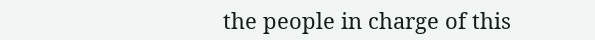the people in charge of this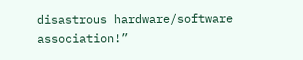disastrous hardware/software association!”